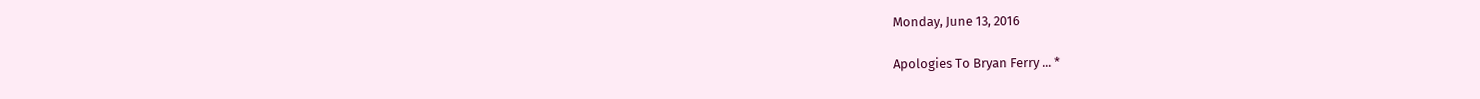Monday, June 13, 2016

Apologies To Bryan Ferry ... *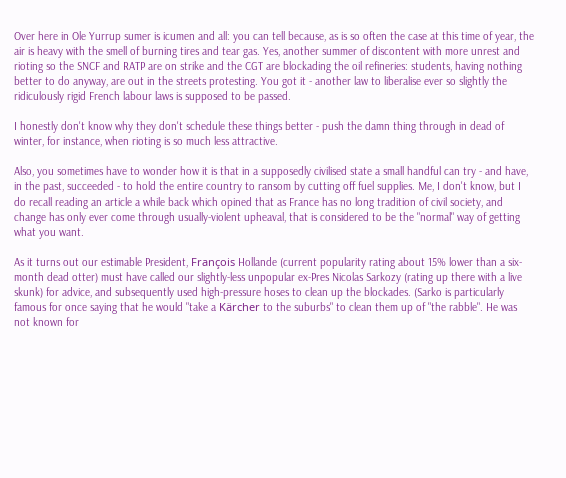Over here in Ole Yurrup sumer is icumen and all: you can tell because, as is so often the case at this time of year, the air is heavy with the smell of burning tires and tear gas. Yes, another summer of discontent with more unrest and rioting so the SNCF and RATP are on strike and the CGT are blockading the oil refineries: students, having nothing better to do anyway, are out in the streets protesting. You got it - another law to liberalise ever so slightly the ridiculously rigid French labour laws is supposed to be passed.

I honestly don't know why they don't schedule these things better - push the damn thing through in dead of winter, for instance, when rioting is so much less attractive.

Also, you sometimes have to wonder how it is that in a supposedly civilised state a small handful can try - and have, in the past, succeeded - to hold the entire country to ransom by cutting off fuel supplies. Me, I don't know, but I do recall reading an article a while back which opined that as France has no long tradition of civil society, and change has only ever come through usually-violent upheaval, that is considered to be the "normal" way of getting what you want.

As it turns out our estimable President, François Hollande (current popularity rating about 15% lower than a six-month dead otter) must have called our slightly-less unpopular ex-Pres Nicolas Sarkozy (rating up there with a live skunk) for advice, and subsequently used high-pressure hoses to clean up the blockades. (Sarko is particularly famous for once saying that he would "take a Kärcher to the suburbs" to clean them up of "the rabble". He was not known for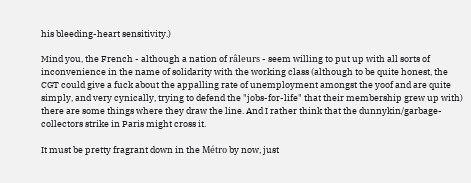his bleeding-heart sensitivity.)

Mind you, the French - although a nation of râleurs - seem willing to put up with all sorts of inconvenience in the name of solidarity with the working class (although to be quite honest, the CGT could give a fuck about the appalling rate of unemployment amongst the yoof and are quite simply, and very cynically, trying to defend the "jobs-for-life" that their membership grew up with) there are some things where they draw the line. And I rather think that the dunnykin/garbage-collectors strike in Paris might cross it.

It must be pretty fragrant down in the Métro by now, just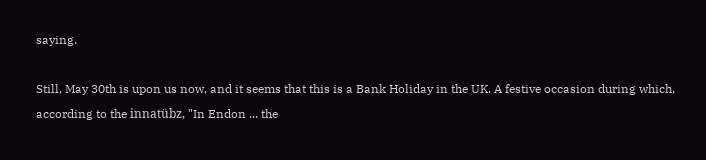saying.

Still, May 30th is upon us now, and it seems that this is a Bank Holiday in the UK. A festive occasion during which, according to the innatübz, "In Endon ... the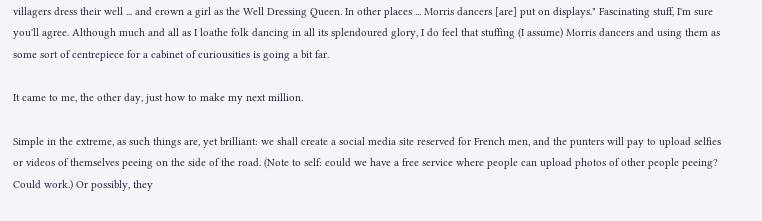villagers dress their well ... and crown a girl as the Well Dressing Queen. In other places ... Morris dancers [are] put on displays." Fascinating stuff, I'm sure you'll agree. Although much and all as I loathe folk dancing in all its splendoured glory, I do feel that stuffing (I assume) Morris dancers and using them as some sort of centrepiece for a cabinet of curiousities is going a bit far.

It came to me, the other day, just how to make my next million.

Simple in the extreme, as such things are, yet brilliant: we shall create a social media site reserved for French men, and the punters will pay to upload selfies or videos of themselves peeing on the side of the road. (Note to self: could we have a free service where people can upload photos of other people peeing? Could work.) Or possibly, they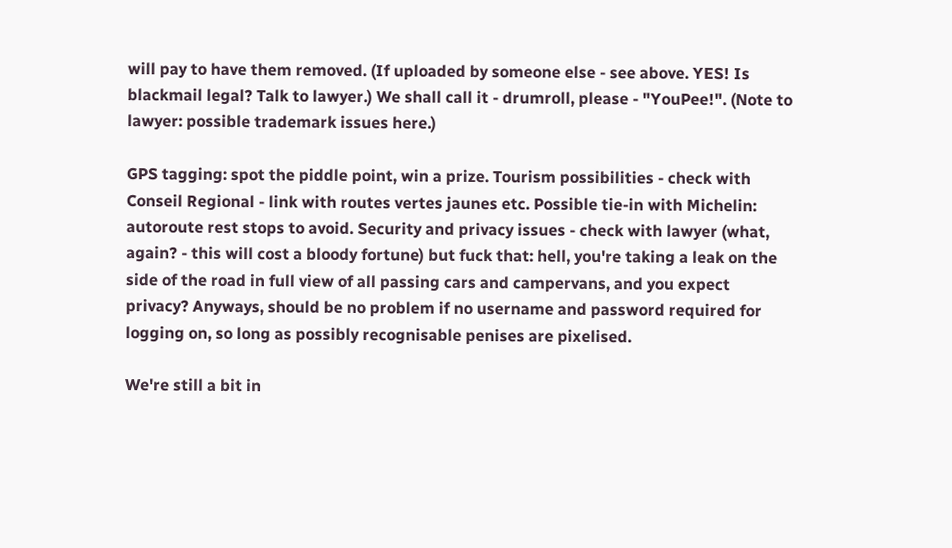will pay to have them removed. (If uploaded by someone else - see above. YES! Is blackmail legal? Talk to lawyer.) We shall call it - drumroll, please - "YouPee!". (Note to lawyer: possible trademark issues here.)

GPS tagging: spot the piddle point, win a prize. Tourism possibilities - check with Conseil Regional - link with routes vertes jaunes etc. Possible tie-in with Michelin: autoroute rest stops to avoid. Security and privacy issues - check with lawyer (what, again? - this will cost a bloody fortune) but fuck that: hell, you're taking a leak on the side of the road in full view of all passing cars and campervans, and you expect privacy? Anyways, should be no problem if no username and password required for logging on, so long as possibly recognisable penises are pixelised.

We're still a bit in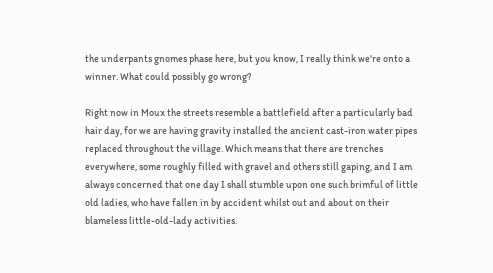the underpants gnomes phase here, but you know, I really think we're onto a winner. What could possibly go wrong?

Right now in Moux the streets resemble a battlefield after a particularly bad hair day, for we are having gravity installed the ancient cast-iron water pipes replaced throughout the village. Which means that there are trenches everywhere, some roughly filled with gravel and others still gaping, and I am always concerned that one day I shall stumble upon one such brimful of little old ladies, who have fallen in by accident whilst out and about on their blameless little-old-lady activities.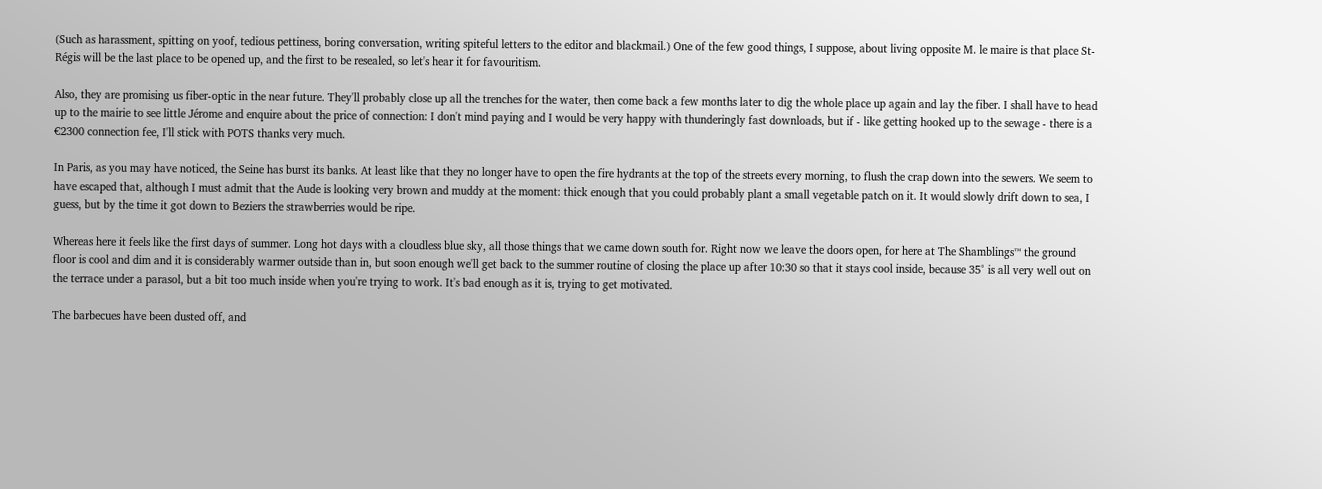(Such as harassment, spitting on yoof, tedious pettiness, boring conversation, writing spiteful letters to the editor and blackmail.) One of the few good things, I suppose, about living opposite M. le maire is that place St-Régis will be the last place to be opened up, and the first to be resealed, so let's hear it for favouritism.

Also, they are promising us fiber-optic in the near future. They'll probably close up all the trenches for the water, then come back a few months later to dig the whole place up again and lay the fiber. I shall have to head up to the mairie to see little Jérome and enquire about the price of connection: I don't mind paying and I would be very happy with thunderingly fast downloads, but if - like getting hooked up to the sewage - there is a €2300 connection fee, I'll stick with POTS thanks very much.

In Paris, as you may have noticed, the Seine has burst its banks. At least like that they no longer have to open the fire hydrants at the top of the streets every morning, to flush the crap down into the sewers. We seem to have escaped that, although I must admit that the Aude is looking very brown and muddy at the moment: thick enough that you could probably plant a small vegetable patch on it. It would slowly drift down to sea, I guess, but by the time it got down to Beziers the strawberries would be ripe.

Whereas here it feels like the first days of summer. Long hot days with a cloudless blue sky, all those things that we came down south for. Right now we leave the doors open, for here at The Shamblings™ the ground floor is cool and dim and it is considerably warmer outside than in, but soon enough we'll get back to the summer routine of closing the place up after 10:30 so that it stays cool inside, because 35° is all very well out on the terrace under a parasol, but a bit too much inside when you're trying to work. It's bad enough as it is, trying to get motivated.

The barbecues have been dusted off, and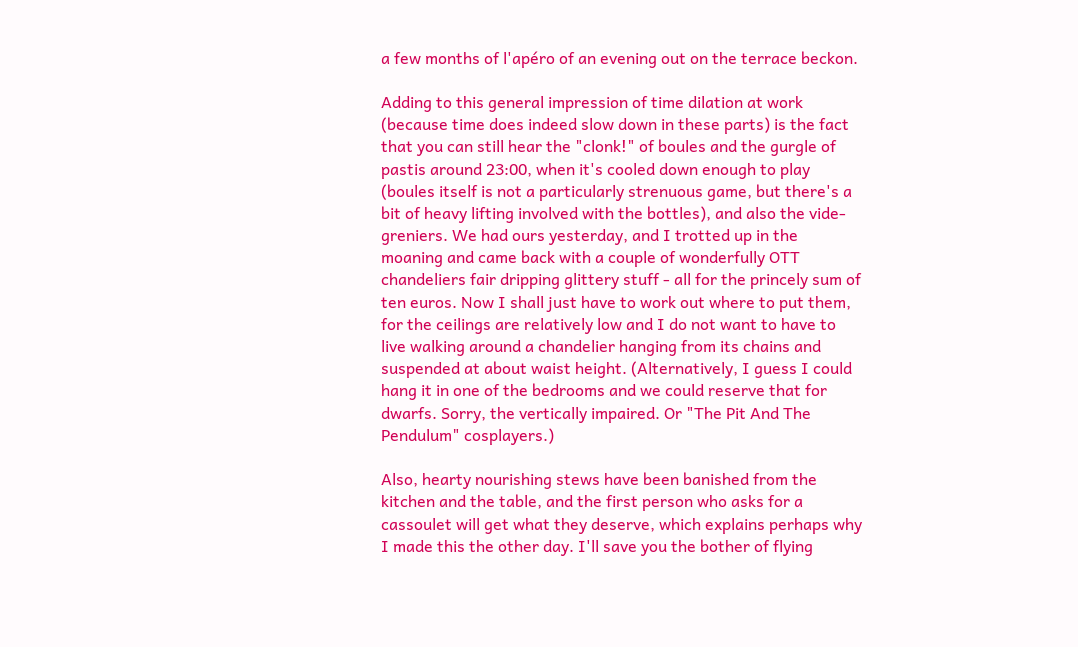a few months of l'apéro of an evening out on the terrace beckon.

Adding to this general impression of time dilation at work (because time does indeed slow down in these parts) is the fact that you can still hear the "clonk!" of boules and the gurgle of pastis around 23:00, when it's cooled down enough to play (boules itself is not a particularly strenuous game, but there's a bit of heavy lifting involved with the bottles), and also the vide-greniers. We had ours yesterday, and I trotted up in the moaning and came back with a couple of wonderfully OTT chandeliers fair dripping glittery stuff - all for the princely sum of ten euros. Now I shall just have to work out where to put them, for the ceilings are relatively low and I do not want to have to live walking around a chandelier hanging from its chains and suspended at about waist height. (Alternatively, I guess I could hang it in one of the bedrooms and we could reserve that for dwarfs. Sorry, the vertically impaired. Or "The Pit And The Pendulum" cosplayers.)

Also, hearty nourishing stews have been banished from the kitchen and the table, and the first person who asks for a cassoulet will get what they deserve, which explains perhaps why I made this the other day. I'll save you the bother of flying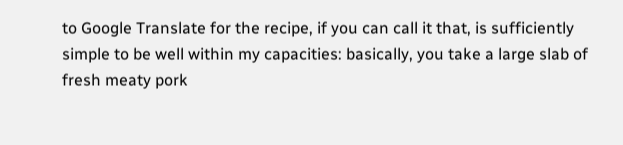to Google Translate for the recipe, if you can call it that, is sufficiently simple to be well within my capacities: basically, you take a large slab of fresh meaty pork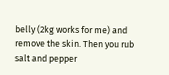belly (2kg works for me) and remove the skin. Then you rub salt and pepper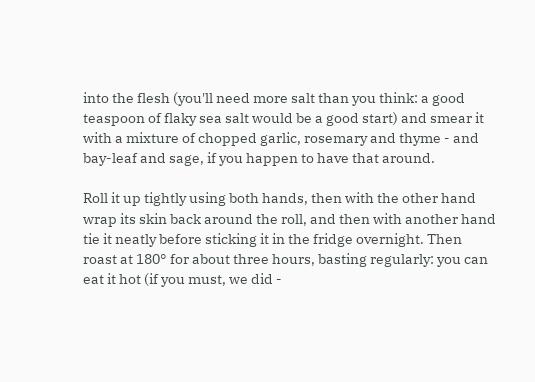into the flesh (you'll need more salt than you think: a good teaspoon of flaky sea salt would be a good start) and smear it with a mixture of chopped garlic, rosemary and thyme - and bay-leaf and sage, if you happen to have that around.

Roll it up tightly using both hands, then with the other hand wrap its skin back around the roll, and then with another hand tie it neatly before sticking it in the fridge overnight. Then roast at 180° for about three hours, basting regularly: you can eat it hot (if you must, we did -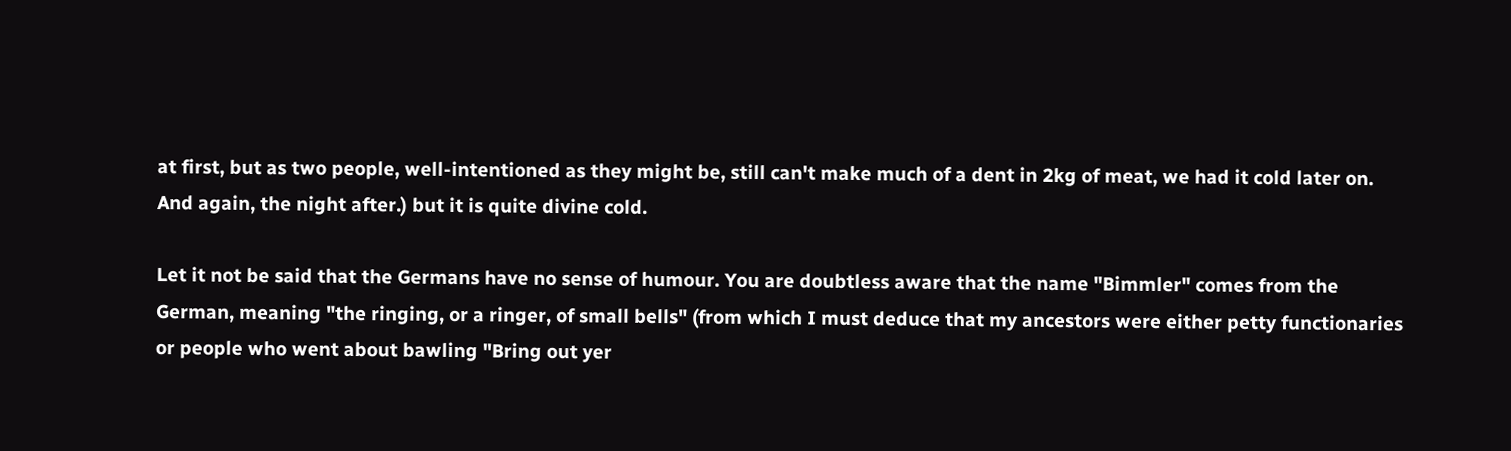at first, but as two people, well-intentioned as they might be, still can't make much of a dent in 2kg of meat, we had it cold later on. And again, the night after.) but it is quite divine cold.

Let it not be said that the Germans have no sense of humour. You are doubtless aware that the name "Bimmler" comes from the German, meaning "the ringing, or a ringer, of small bells" (from which I must deduce that my ancestors were either petty functionaries or people who went about bawling "Bring out yer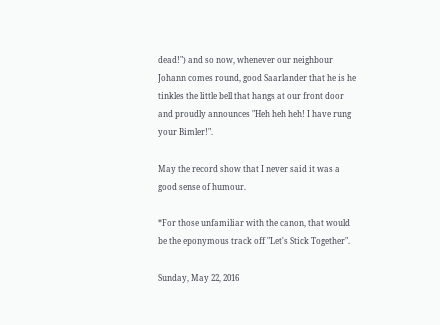dead!") and so now, whenever our neighbour Johann comes round, good Saarlander that he is he tinkles the little bell that hangs at our front door and proudly announces "Heh heh heh! I have rung your Bimler!".

May the record show that I never said it was a good sense of humour.

*For those unfamiliar with the canon, that would be the eponymous track off "Let's Stick Together".

Sunday, May 22, 2016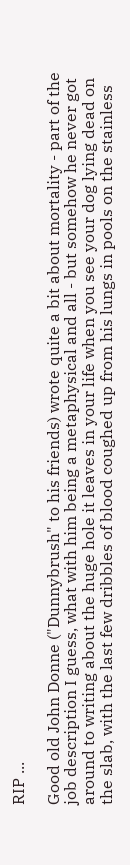RIP ...

Good old John Donne ("Dunnybrush" to his friends) wrote quite a bit about mortality - part of the job description I guess, what with him being a metaphysical and all - but somehow he never got around to writing about the huge hole it leaves in your life when you see your dog lying dead on the slab, with the last few dribbles of blood coughed up from his lungs in pools on the stainless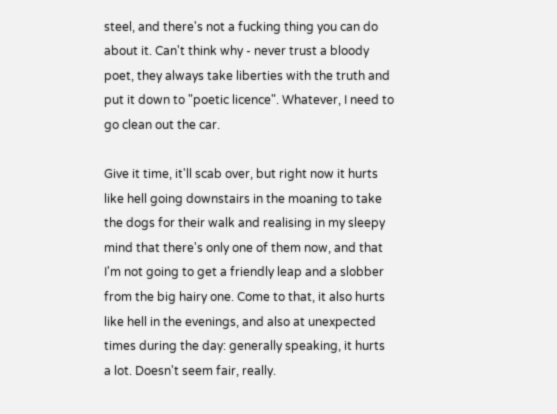steel, and there's not a fucking thing you can do about it. Can't think why - never trust a bloody poet, they always take liberties with the truth and put it down to "poetic licence". Whatever, I need to go clean out the car.

Give it time, it'll scab over, but right now it hurts like hell going downstairs in the moaning to take the dogs for their walk and realising in my sleepy mind that there's only one of them now, and that I'm not going to get a friendly leap and a slobber from the big hairy one. Come to that, it also hurts like hell in the evenings, and also at unexpected times during the day: generally speaking, it hurts a lot. Doesn't seem fair, really.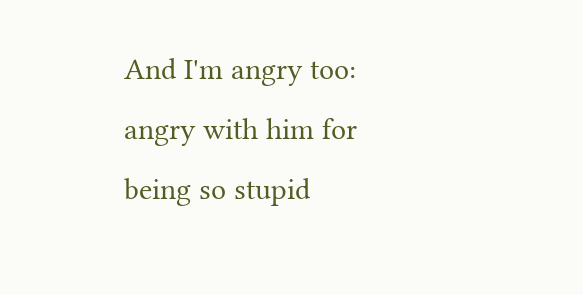And I'm angry too: angry with him for being so stupid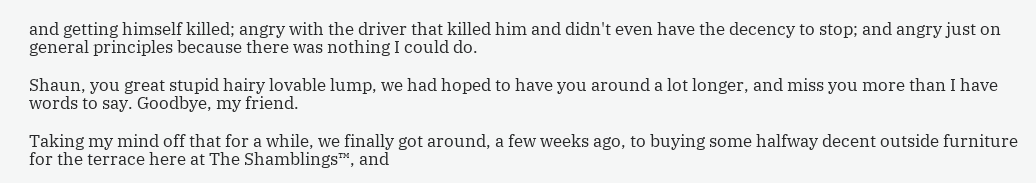and getting himself killed; angry with the driver that killed him and didn't even have the decency to stop; and angry just on general principles because there was nothing I could do.

Shaun, you great stupid hairy lovable lump, we had hoped to have you around a lot longer, and miss you more than I have words to say. Goodbye, my friend.

Taking my mind off that for a while, we finally got around, a few weeks ago, to buying some halfway decent outside furniture for the terrace here at The Shamblings™, and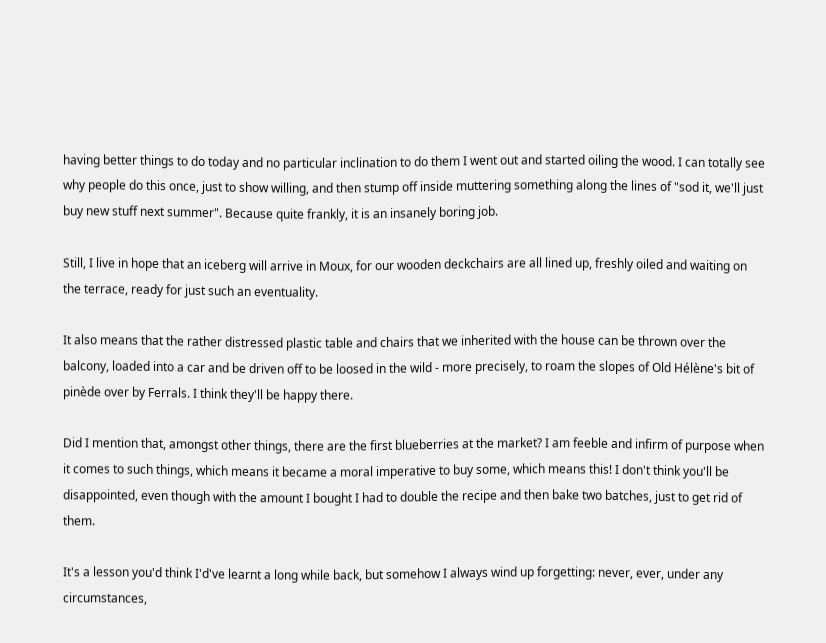having better things to do today and no particular inclination to do them I went out and started oiling the wood. I can totally see why people do this once, just to show willing, and then stump off inside muttering something along the lines of "sod it, we'll just buy new stuff next summer". Because quite frankly, it is an insanely boring job.

Still, I live in hope that an iceberg will arrive in Moux, for our wooden deckchairs are all lined up, freshly oiled and waiting on the terrace, ready for just such an eventuality.

It also means that the rather distressed plastic table and chairs that we inherited with the house can be thrown over the balcony, loaded into a car and be driven off to be loosed in the wild - more precisely, to roam the slopes of Old Hélène's bit of pinède over by Ferrals. I think they'll be happy there.

Did I mention that, amongst other things, there are the first blueberries at the market? I am feeble and infirm of purpose when it comes to such things, which means it became a moral imperative to buy some, which means this! I don't think you'll be disappointed, even though with the amount I bought I had to double the recipe and then bake two batches, just to get rid of them.

It's a lesson you'd think I'd've learnt a long while back, but somehow I always wind up forgetting: never, ever, under any circumstances,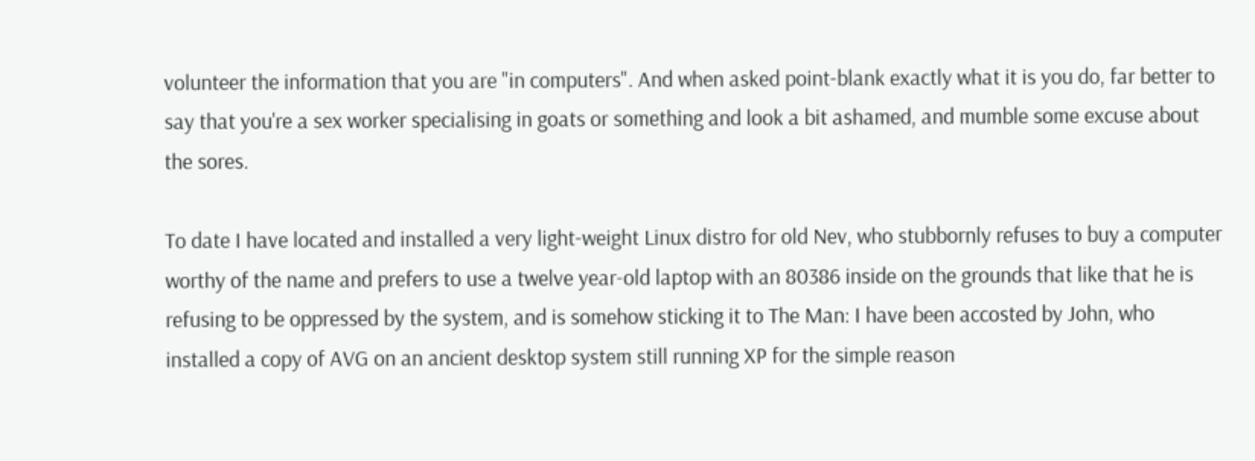volunteer the information that you are "in computers". And when asked point-blank exactly what it is you do, far better to say that you're a sex worker specialising in goats or something and look a bit ashamed, and mumble some excuse about the sores.

To date I have located and installed a very light-weight Linux distro for old Nev, who stubbornly refuses to buy a computer worthy of the name and prefers to use a twelve year-old laptop with an 80386 inside on the grounds that like that he is refusing to be oppressed by the system, and is somehow sticking it to The Man: I have been accosted by John, who installed a copy of AVG on an ancient desktop system still running XP for the simple reason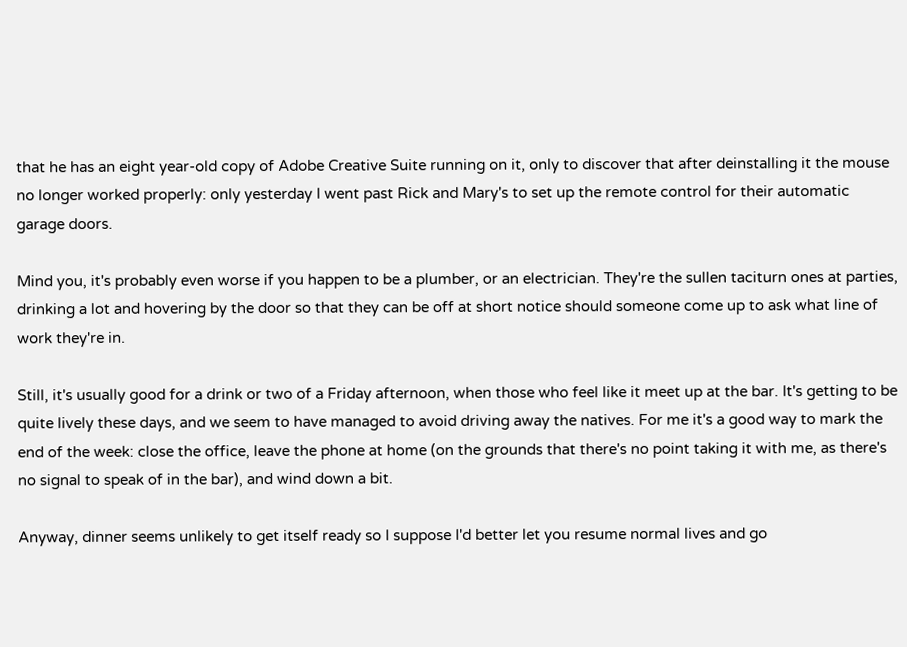that he has an eight year-old copy of Adobe Creative Suite running on it, only to discover that after deinstalling it the mouse no longer worked properly: only yesterday I went past Rick and Mary's to set up the remote control for their automatic garage doors.

Mind you, it's probably even worse if you happen to be a plumber, or an electrician. They're the sullen taciturn ones at parties, drinking a lot and hovering by the door so that they can be off at short notice should someone come up to ask what line of work they're in.

Still, it's usually good for a drink or two of a Friday afternoon, when those who feel like it meet up at the bar. It's getting to be quite lively these days, and we seem to have managed to avoid driving away the natives. For me it's a good way to mark the end of the week: close the office, leave the phone at home (on the grounds that there's no point taking it with me, as there's no signal to speak of in the bar), and wind down a bit.

Anyway, dinner seems unlikely to get itself ready so I suppose I'd better let you resume normal lives and go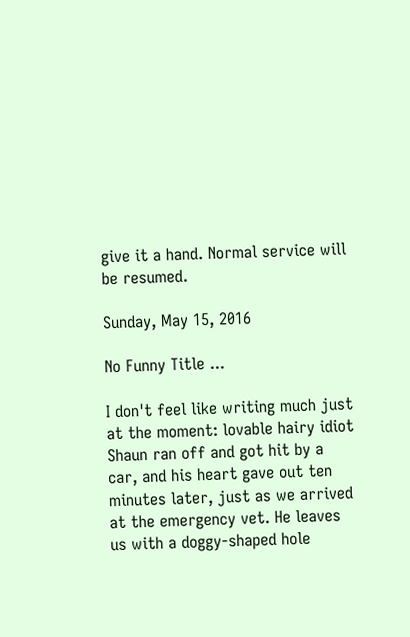give it a hand. Normal service will be resumed.

Sunday, May 15, 2016

No Funny Title ...

I don't feel like writing much just at the moment: lovable hairy idiot Shaun ran off and got hit by a car, and his heart gave out ten minutes later, just as we arrived at the emergency vet. He leaves us with a doggy-shaped hole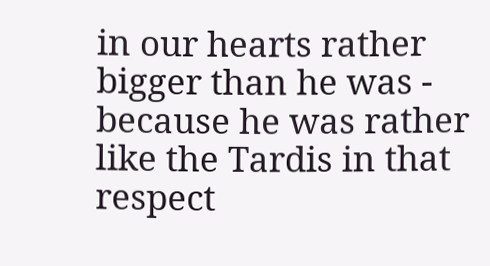in our hearts rather bigger than he was - because he was rather like the Tardis in that respect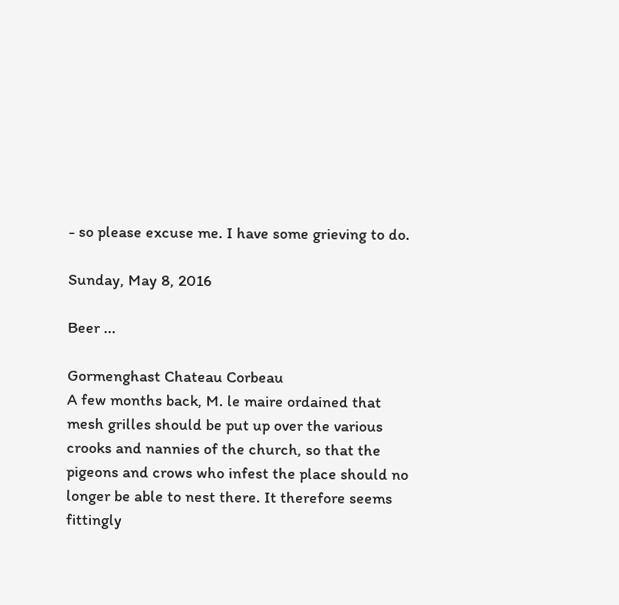- so please excuse me. I have some grieving to do.

Sunday, May 8, 2016

Beer ...

Gormenghast Chateau Corbeau
A few months back, M. le maire ordained that mesh grilles should be put up over the various crooks and nannies of the church, so that the pigeons and crows who infest the place should no longer be able to nest there. It therefore seems fittingly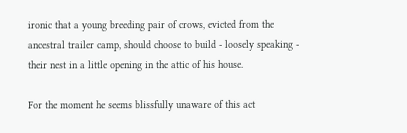ironic that a young breeding pair of crows, evicted from the ancestral trailer camp, should choose to build - loosely speaking - their nest in a little opening in the attic of his house.

For the moment he seems blissfully unaware of this act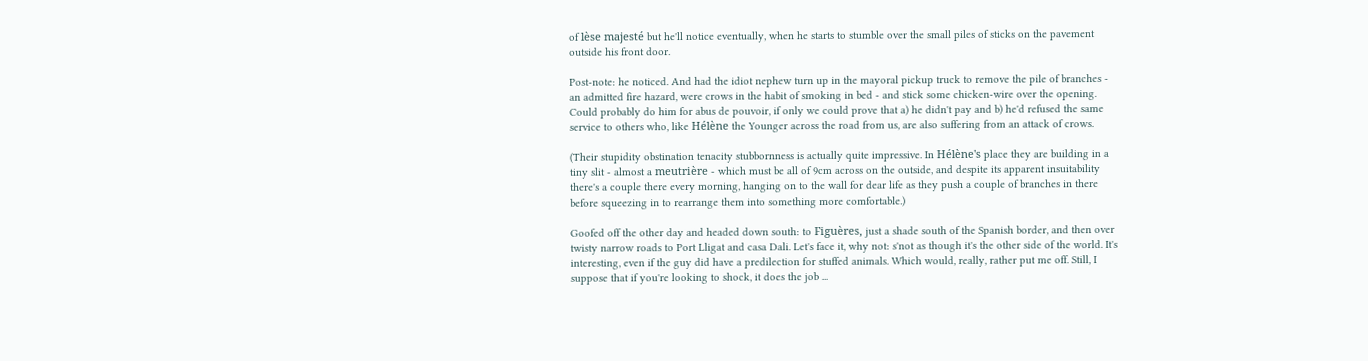of lèse majesté but he'll notice eventually, when he starts to stumble over the small piles of sticks on the pavement outside his front door.

Post-note: he noticed. And had the idiot nephew turn up in the mayoral pickup truck to remove the pile of branches - an admitted fire hazard, were crows in the habit of smoking in bed - and stick some chicken-wire over the opening. Could probably do him for abus de pouvoir, if only we could prove that a) he didn't pay and b) he'd refused the same service to others who, like Hélène the Younger across the road from us, are also suffering from an attack of crows.

(Their stupidity obstination tenacity stubbornness is actually quite impressive. In Hélène's place they are building in a tiny slit - almost a meutrière - which must be all of 9cm across on the outside, and despite its apparent insuitability there's a couple there every morning, hanging on to the wall for dear life as they push a couple of branches in there before squeezing in to rearrange them into something more comfortable.)

Goofed off the other day and headed down south: to Figuères, just a shade south of the Spanish border, and then over twisty narrow roads to Port Lligat and casa Dali. Let's face it, why not: s'not as though it's the other side of the world. It's interesting, even if the guy did have a predilection for stuffed animals. Which would, really, rather put me off. Still, I suppose that if you're looking to shock, it does the job ...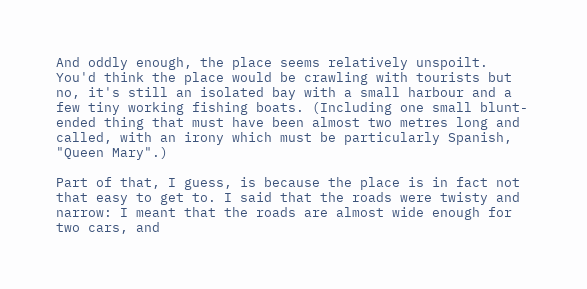And oddly enough, the place seems relatively unspoilt. You'd think the place would be crawling with tourists but no, it's still an isolated bay with a small harbour and a few tiny working fishing boats. (Including one small blunt-ended thing that must have been almost two metres long and called, with an irony which must be particularly Spanish, "Queen Mary".)

Part of that, I guess, is because the place is in fact not that easy to get to. I said that the roads were twisty and narrow: I meant that the roads are almost wide enough for two cars, and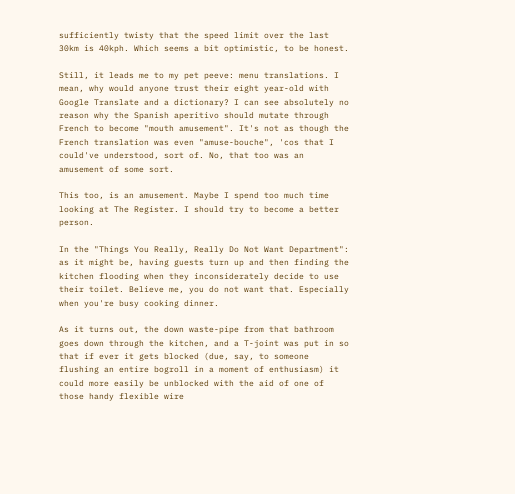sufficiently twisty that the speed limit over the last 30km is 40kph. Which seems a bit optimistic, to be honest.

Still, it leads me to my pet peeve: menu translations. I mean, why would anyone trust their eight year-old with Google Translate and a dictionary? I can see absolutely no reason why the Spanish aperitivo should mutate through French to become "mouth amusement". It's not as though the French translation was even "amuse-bouche", 'cos that I could've understood, sort of. No, that too was an amusement of some sort.

This too, is an amusement. Maybe I spend too much time looking at The Register. I should try to become a better person.

In the "Things You Really, Really Do Not Want Department": as it might be, having guests turn up and then finding the kitchen flooding when they inconsiderately decide to use their toilet. Believe me, you do not want that. Especially when you're busy cooking dinner.

As it turns out, the down waste-pipe from that bathroom goes down through the kitchen, and a T-joint was put in so that if ever it gets blocked (due, say, to someone flushing an entire bogroll in a moment of enthusiasm) it could more easily be unblocked with the aid of one of those handy flexible wire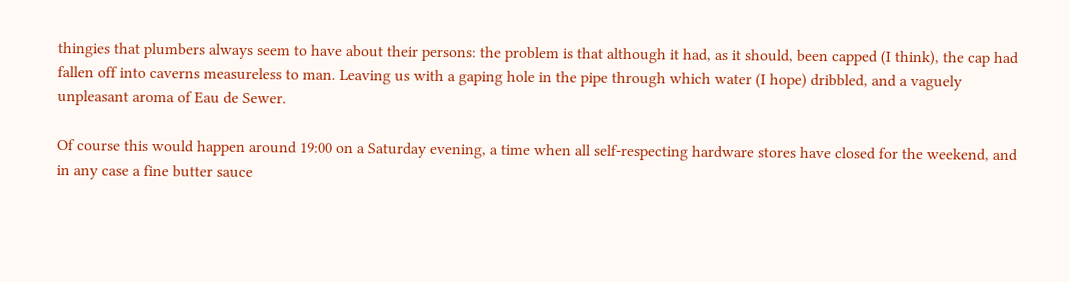thingies that plumbers always seem to have about their persons: the problem is that although it had, as it should, been capped (I think), the cap had fallen off into caverns measureless to man. Leaving us with a gaping hole in the pipe through which water (I hope) dribbled, and a vaguely unpleasant aroma of Eau de Sewer.

Of course this would happen around 19:00 on a Saturday evening, a time when all self-respecting hardware stores have closed for the weekend, and in any case a fine butter sauce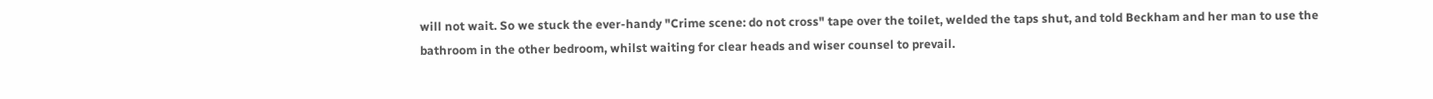will not wait. So we stuck the ever-handy "Crime scene: do not cross" tape over the toilet, welded the taps shut, and told Beckham and her man to use the bathroom in the other bedroom, whilst waiting for clear heads and wiser counsel to prevail.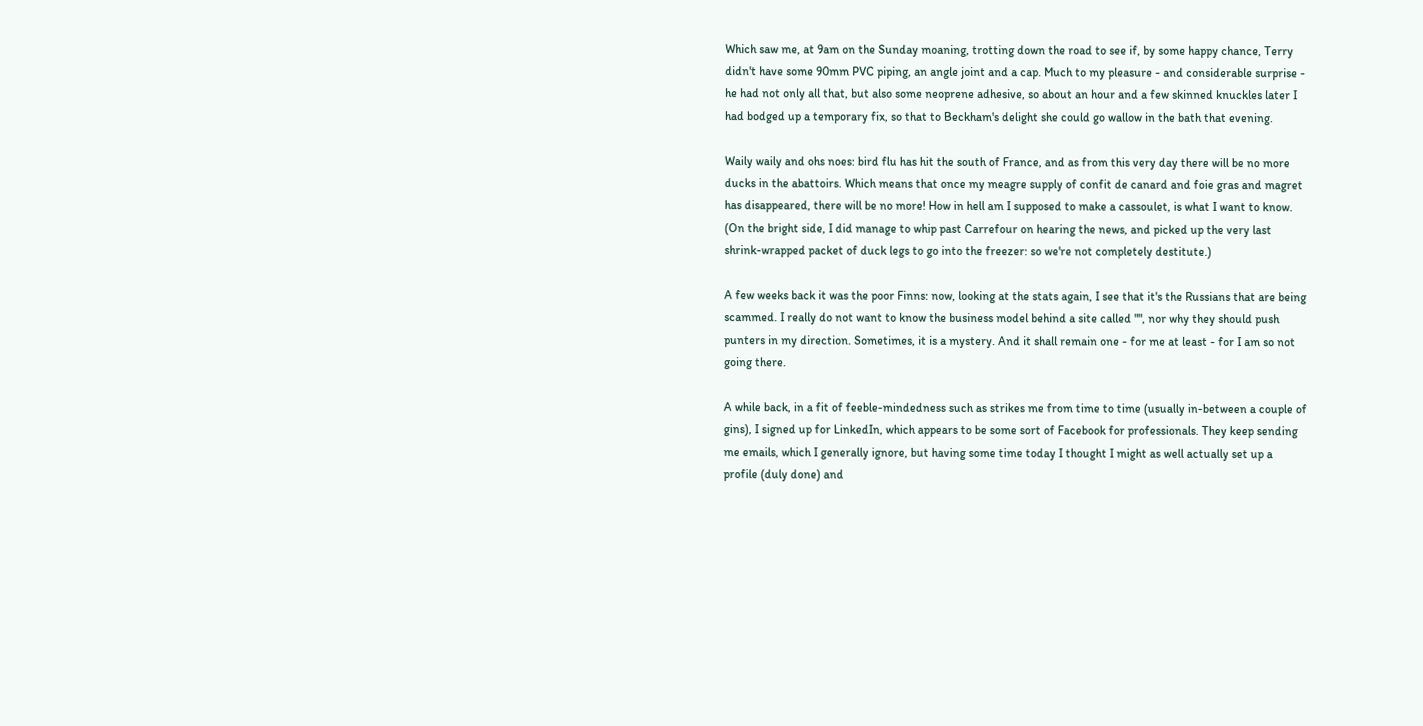Which saw me, at 9am on the Sunday moaning, trotting down the road to see if, by some happy chance, Terry didn't have some 90mm PVC piping, an angle joint and a cap. Much to my pleasure - and considerable surprise - he had not only all that, but also some neoprene adhesive, so about an hour and a few skinned knuckles later I had bodged up a temporary fix, so that to Beckham's delight she could go wallow in the bath that evening.

Waily waily and ohs noes: bird flu has hit the south of France, and as from this very day there will be no more ducks in the abattoirs. Which means that once my meagre supply of confit de canard and foie gras and magret has disappeared, there will be no more! How in hell am I supposed to make a cassoulet, is what I want to know. (On the bright side, I did manage to whip past Carrefour on hearing the news, and picked up the very last shrink-wrapped packet of duck legs to go into the freezer: so we're not completely destitute.)

A few weeks back it was the poor Finns: now, looking at the stats again, I see that it's the Russians that are being scammed. I really do not want to know the business model behind a site called "", nor why they should push punters in my direction. Sometimes, it is a mystery. And it shall remain one - for me at least - for I am so not going there.

A while back, in a fit of feeble-mindedness such as strikes me from time to time (usually in-between a couple of gins), I signed up for LinkedIn, which appears to be some sort of Facebook for professionals. They keep sending me emails, which I generally ignore, but having some time today I thought I might as well actually set up a profile (duly done) and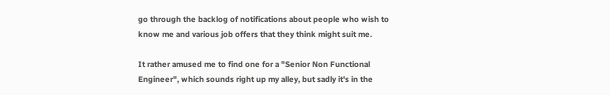go through the backlog of notifications about people who wish to know me and various job offers that they think might suit me.

It rather amused me to find one for a "Senior Non Functional Engineer", which sounds right up my alley, but sadly it's in the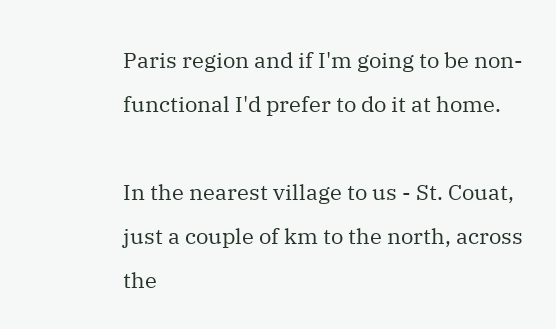Paris region and if I'm going to be non-functional I'd prefer to do it at home.

In the nearest village to us - St. Couat, just a couple of km to the north, across the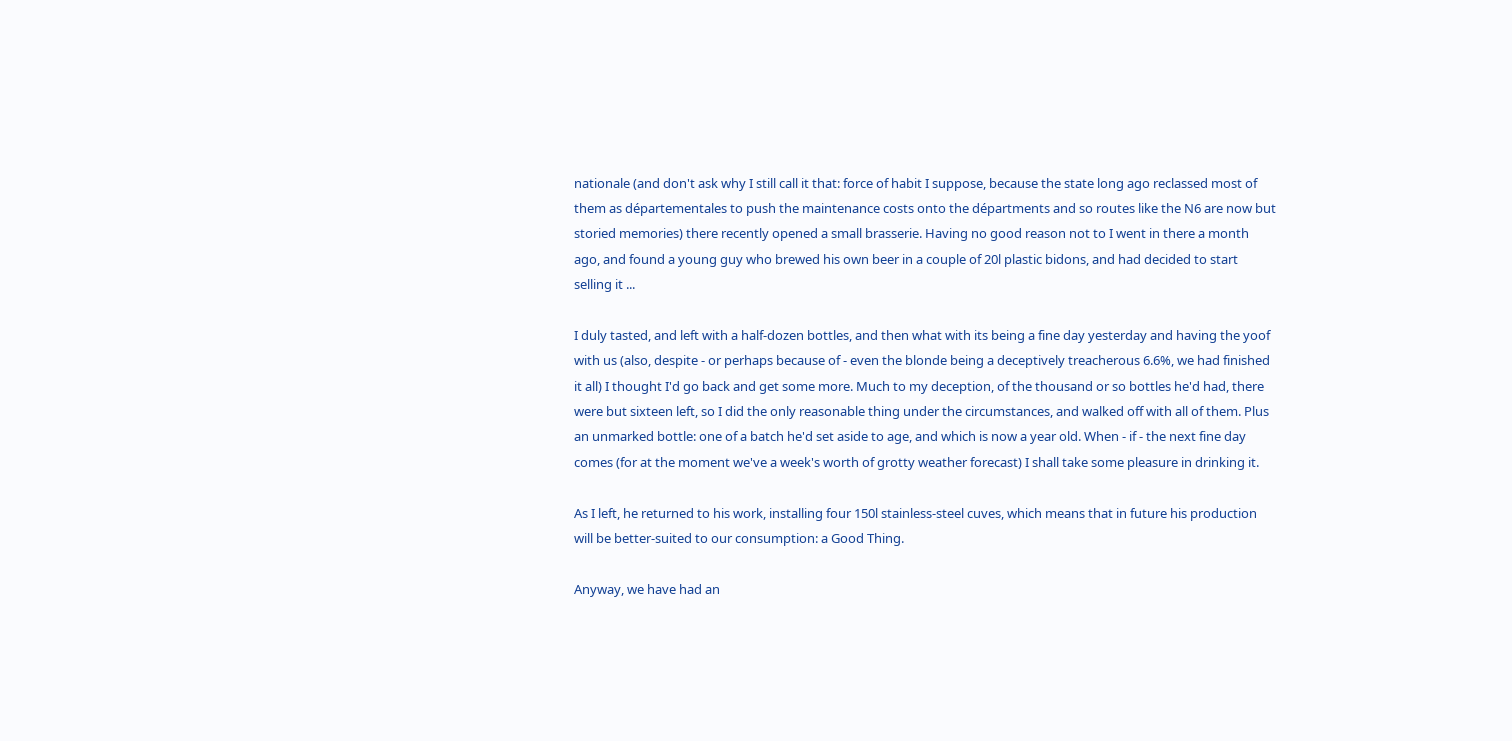nationale (and don't ask why I still call it that: force of habit I suppose, because the state long ago reclassed most of them as départementales to push the maintenance costs onto the départments and so routes like the N6 are now but storied memories) there recently opened a small brasserie. Having no good reason not to I went in there a month ago, and found a young guy who brewed his own beer in a couple of 20l plastic bidons, and had decided to start selling it ...

I duly tasted, and left with a half-dozen bottles, and then what with its being a fine day yesterday and having the yoof with us (also, despite - or perhaps because of - even the blonde being a deceptively treacherous 6.6%, we had finished it all) I thought I'd go back and get some more. Much to my deception, of the thousand or so bottles he'd had, there were but sixteen left, so I did the only reasonable thing under the circumstances, and walked off with all of them. Plus an unmarked bottle: one of a batch he'd set aside to age, and which is now a year old. When - if - the next fine day comes (for at the moment we've a week's worth of grotty weather forecast) I shall take some pleasure in drinking it.

As I left, he returned to his work, installing four 150l stainless-steel cuves, which means that in future his production will be better-suited to our consumption: a Good Thing.

Anyway, we have had an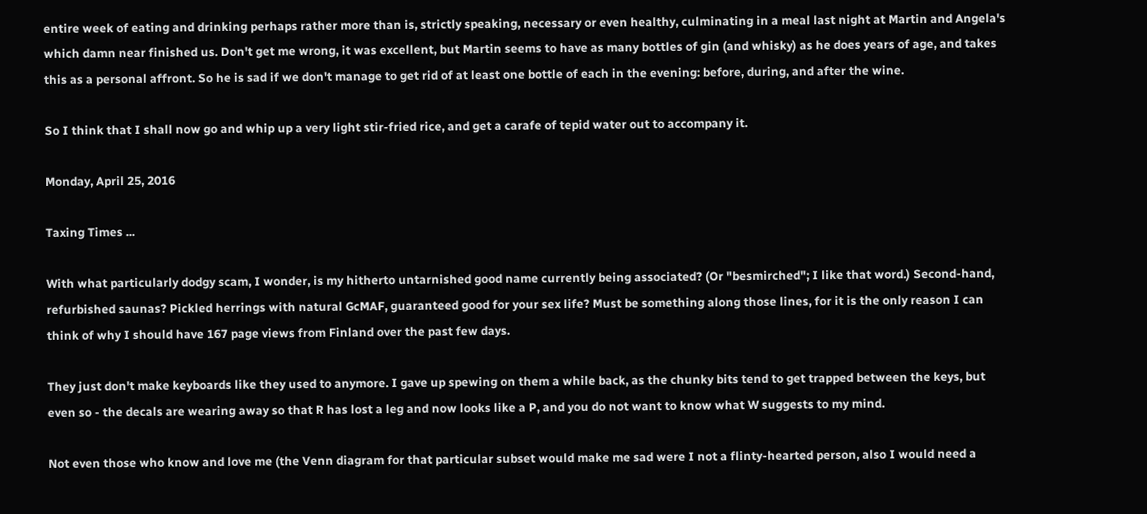entire week of eating and drinking perhaps rather more than is, strictly speaking, necessary or even healthy, culminating in a meal last night at Martin and Angela's which damn near finished us. Don't get me wrong, it was excellent, but Martin seems to have as many bottles of gin (and whisky) as he does years of age, and takes this as a personal affront. So he is sad if we don't manage to get rid of at least one bottle of each in the evening: before, during, and after the wine.

So I think that I shall now go and whip up a very light stir-fried rice, and get a carafe of tepid water out to accompany it.

Monday, April 25, 2016

Taxing Times ...

With what particularly dodgy scam, I wonder, is my hitherto untarnished good name currently being associated? (Or "besmirched"; I like that word.) Second-hand, refurbished saunas? Pickled herrings with natural GcMAF, guaranteed good for your sex life? Must be something along those lines, for it is the only reason I can think of why I should have 167 page views from Finland over the past few days.

They just don't make keyboards like they used to anymore. I gave up spewing on them a while back, as the chunky bits tend to get trapped between the keys, but even so - the decals are wearing away so that R has lost a leg and now looks like a P, and you do not want to know what W suggests to my mind.

Not even those who know and love me (the Venn diagram for that particular subset would make me sad were I not a flinty-hearted person, also I would need a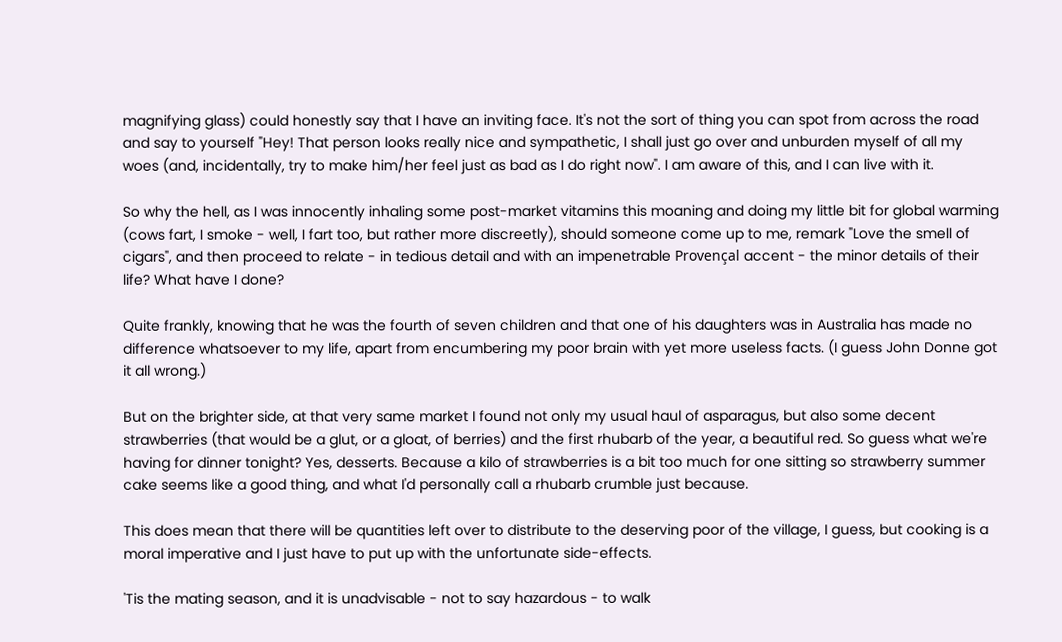magnifying glass) could honestly say that I have an inviting face. It's not the sort of thing you can spot from across the road and say to yourself "Hey! That person looks really nice and sympathetic, I shall just go over and unburden myself of all my woes (and, incidentally, try to make him/her feel just as bad as I do right now". I am aware of this, and I can live with it.

So why the hell, as I was innocently inhaling some post-market vitamins this moaning and doing my little bit for global warming (cows fart, I smoke - well, I fart too, but rather more discreetly), should someone come up to me, remark "Love the smell of cigars", and then proceed to relate - in tedious detail and with an impenetrable Provençal accent - the minor details of their life? What have I done?

Quite frankly, knowing that he was the fourth of seven children and that one of his daughters was in Australia has made no difference whatsoever to my life, apart from encumbering my poor brain with yet more useless facts. (I guess John Donne got it all wrong.)

But on the brighter side, at that very same market I found not only my usual haul of asparagus, but also some decent strawberries (that would be a glut, or a gloat, of berries) and the first rhubarb of the year, a beautiful red. So guess what we're having for dinner tonight? Yes, desserts. Because a kilo of strawberries is a bit too much for one sitting so strawberry summer cake seems like a good thing, and what I'd personally call a rhubarb crumble just because.

This does mean that there will be quantities left over to distribute to the deserving poor of the village, I guess, but cooking is a moral imperative and I just have to put up with the unfortunate side-effects.

'Tis the mating season, and it is unadvisable - not to say hazardous - to walk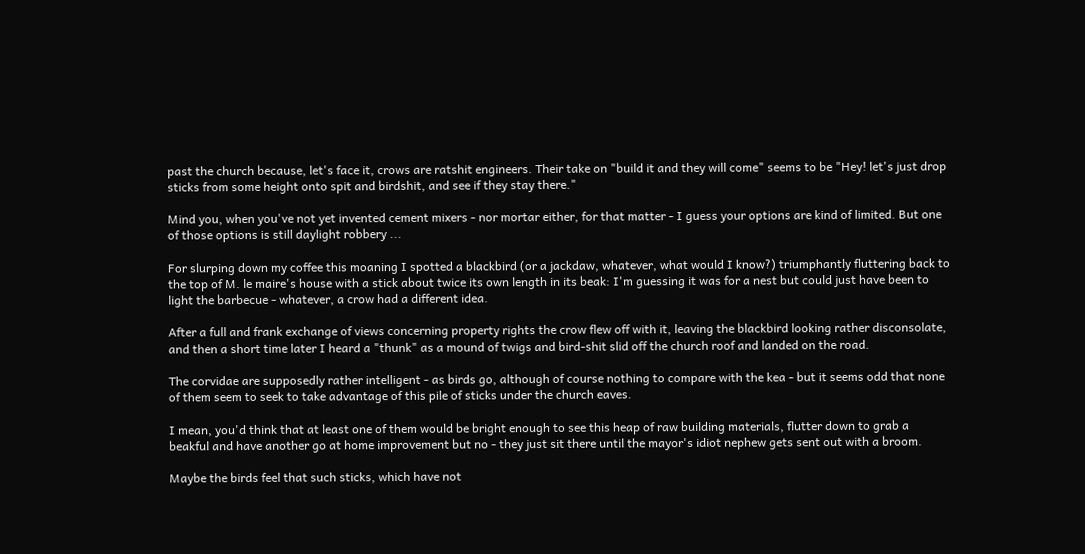past the church because, let's face it, crows are ratshit engineers. Their take on "build it and they will come" seems to be "Hey! let's just drop sticks from some height onto spit and birdshit, and see if they stay there."

Mind you, when you've not yet invented cement mixers - nor mortar either, for that matter - I guess your options are kind of limited. But one of those options is still daylight robbery ...

For slurping down my coffee this moaning I spotted a blackbird (or a jackdaw, whatever, what would I know?) triumphantly fluttering back to the top of M. le maire's house with a stick about twice its own length in its beak: I'm guessing it was for a nest but could just have been to light the barbecue - whatever, a crow had a different idea.

After a full and frank exchange of views concerning property rights the crow flew off with it, leaving the blackbird looking rather disconsolate, and then a short time later I heard a "thunk" as a mound of twigs and bird-shit slid off the church roof and landed on the road.

The corvidae are supposedly rather intelligent - as birds go, although of course nothing to compare with the kea - but it seems odd that none of them seem to seek to take advantage of this pile of sticks under the church eaves.

I mean, you'd think that at least one of them would be bright enough to see this heap of raw building materials, flutter down to grab a beakful and have another go at home improvement but no - they just sit there until the mayor's idiot nephew gets sent out with a broom.

Maybe the birds feel that such sticks, which have not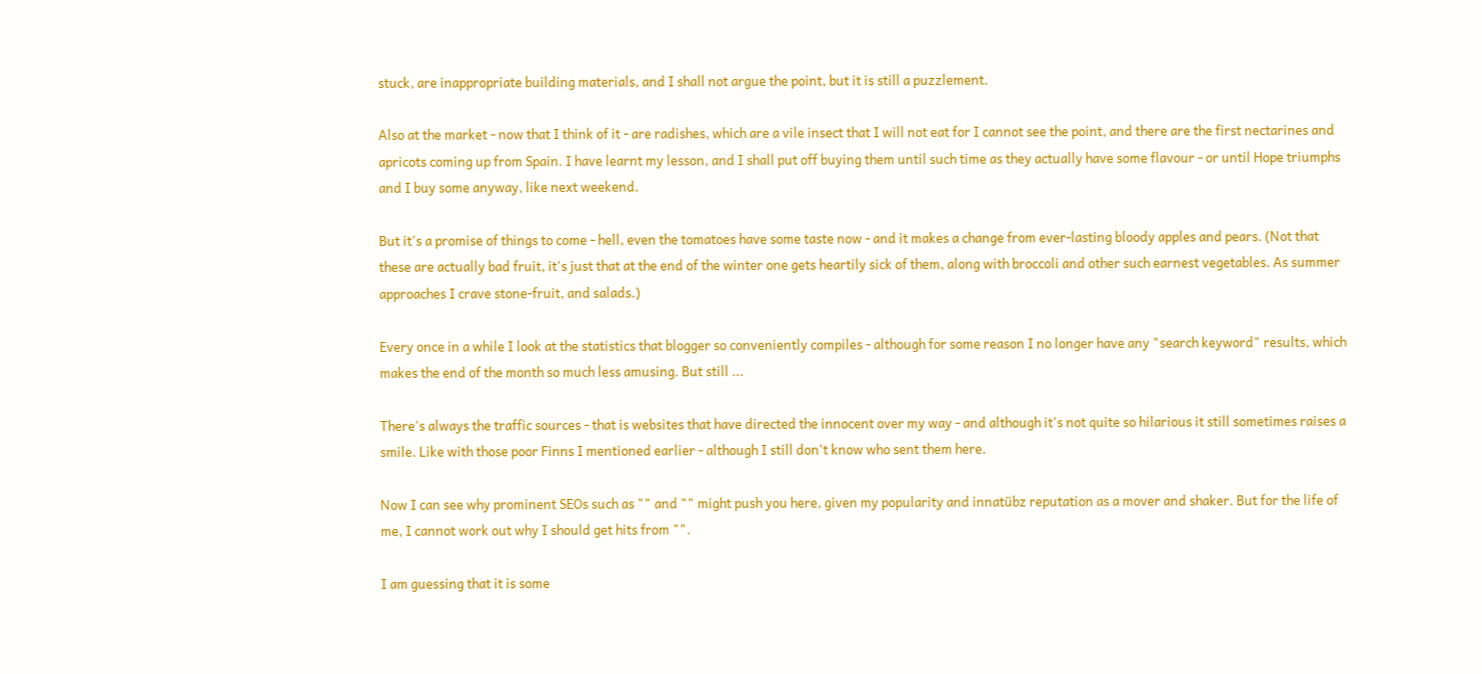stuck, are inappropriate building materials, and I shall not argue the point, but it is still a puzzlement.

Also at the market - now that I think of it - are radishes, which are a vile insect that I will not eat for I cannot see the point, and there are the first nectarines and apricots coming up from Spain. I have learnt my lesson, and I shall put off buying them until such time as they actually have some flavour - or until Hope triumphs and I buy some anyway, like next weekend.

But it's a promise of things to come - hell, even the tomatoes have some taste now - and it makes a change from ever-lasting bloody apples and pears. (Not that these are actually bad fruit, it's just that at the end of the winter one gets heartily sick of them, along with broccoli and other such earnest vegetables. As summer approaches I crave stone-fruit, and salads.)

Every once in a while I look at the statistics that blogger so conveniently compiles - although for some reason I no longer have any "search keyword" results, which makes the end of the month so much less amusing. But still ...

There's always the traffic sources - that is websites that have directed the innocent over my way - and although it's not quite so hilarious it still sometimes raises a smile. Like with those poor Finns I mentioned earlier - although I still don't know who sent them here.

Now I can see why prominent SEOs such as "" and "" might push you here, given my popularity and innatübz reputation as a mover and shaker. But for the life of me, I cannot work out why I should get hits from "".

I am guessing that it is some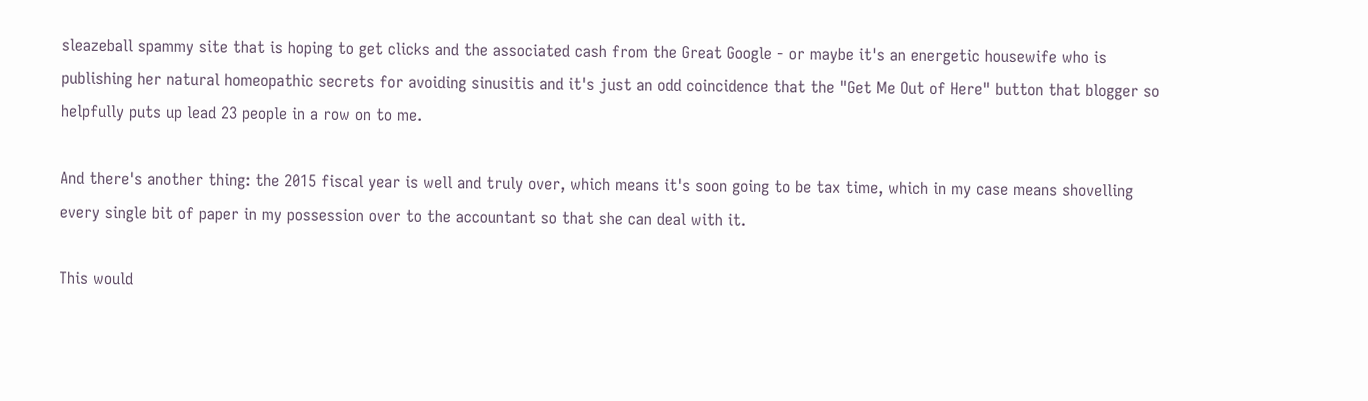sleazeball spammy site that is hoping to get clicks and the associated cash from the Great Google - or maybe it's an energetic housewife who is publishing her natural homeopathic secrets for avoiding sinusitis and it's just an odd coincidence that the "Get Me Out of Here" button that blogger so helpfully puts up lead 23 people in a row on to me.

And there's another thing: the 2015 fiscal year is well and truly over, which means it's soon going to be tax time, which in my case means shovelling every single bit of paper in my possession over to the accountant so that she can deal with it.

This would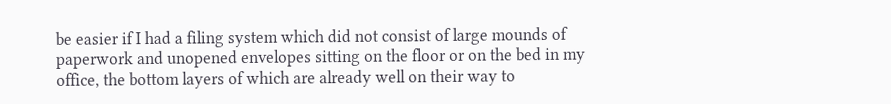be easier if I had a filing system which did not consist of large mounds of paperwork and unopened envelopes sitting on the floor or on the bed in my office, the bottom layers of which are already well on their way to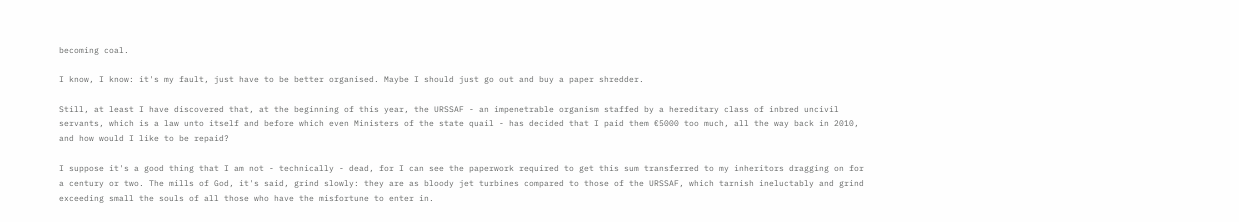becoming coal.

I know, I know: it's my fault, just have to be better organised. Maybe I should just go out and buy a paper shredder.

Still, at least I have discovered that, at the beginning of this year, the URSSAF - an impenetrable organism staffed by a hereditary class of inbred uncivil servants, which is a law unto itself and before which even Ministers of the state quail - has decided that I paid them €5000 too much, all the way back in 2010, and how would I like to be repaid?

I suppose it's a good thing that I am not - technically - dead, for I can see the paperwork required to get this sum transferred to my inheritors dragging on for a century or two. The mills of God, it's said, grind slowly: they are as bloody jet turbines compared to those of the URSSAF, which tarnish ineluctably and grind exceeding small the souls of all those who have the misfortune to enter in.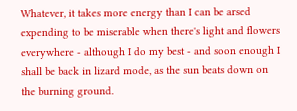Whatever, it takes more energy than I can be arsed expending to be miserable when there's light and flowers everywhere - although I do my best - and soon enough I shall be back in lizard mode, as the sun beats down on the burning ground.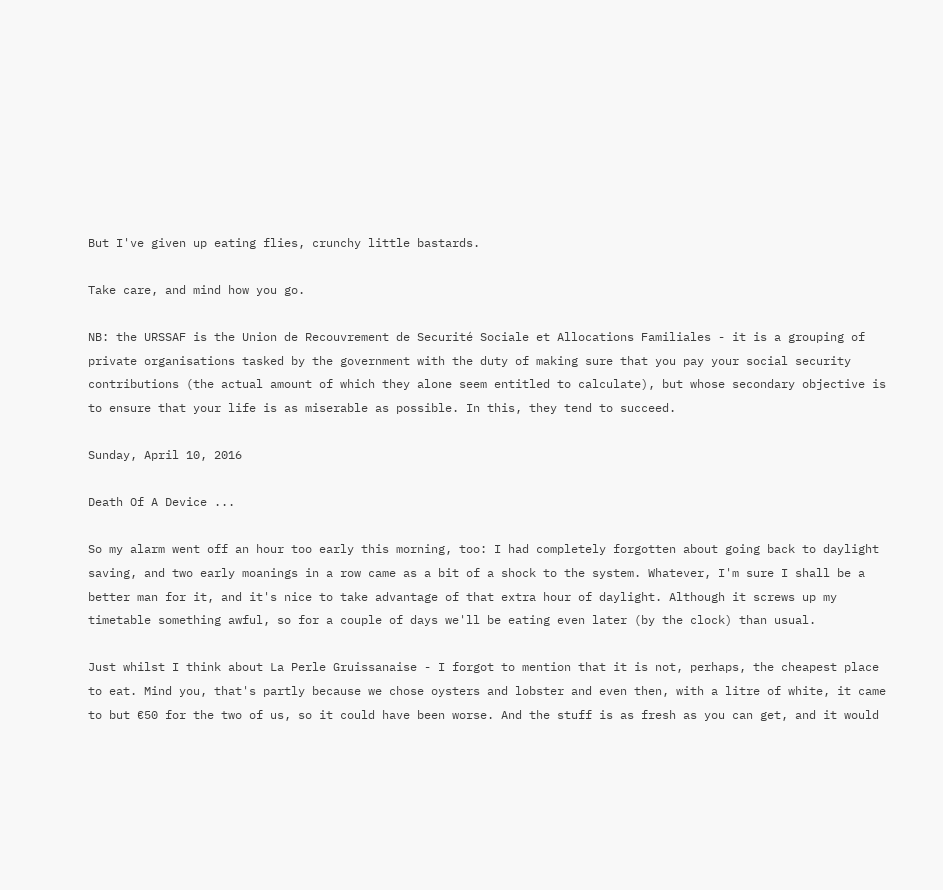But I've given up eating flies, crunchy little bastards.

Take care, and mind how you go.

NB: the URSSAF is the Union de Recouvrement de Securité Sociale et Allocations Familiales - it is a grouping of private organisations tasked by the government with the duty of making sure that you pay your social security contributions (the actual amount of which they alone seem entitled to calculate), but whose secondary objective is to ensure that your life is as miserable as possible. In this, they tend to succeed.

Sunday, April 10, 2016

Death Of A Device ...

So my alarm went off an hour too early this morning, too: I had completely forgotten about going back to daylight saving, and two early moanings in a row came as a bit of a shock to the system. Whatever, I'm sure I shall be a better man for it, and it's nice to take advantage of that extra hour of daylight. Although it screws up my timetable something awful, so for a couple of days we'll be eating even later (by the clock) than usual.

Just whilst I think about La Perle Gruissanaise - I forgot to mention that it is not, perhaps, the cheapest place to eat. Mind you, that's partly because we chose oysters and lobster and even then, with a litre of white, it came to but €50 for the two of us, so it could have been worse. And the stuff is as fresh as you can get, and it would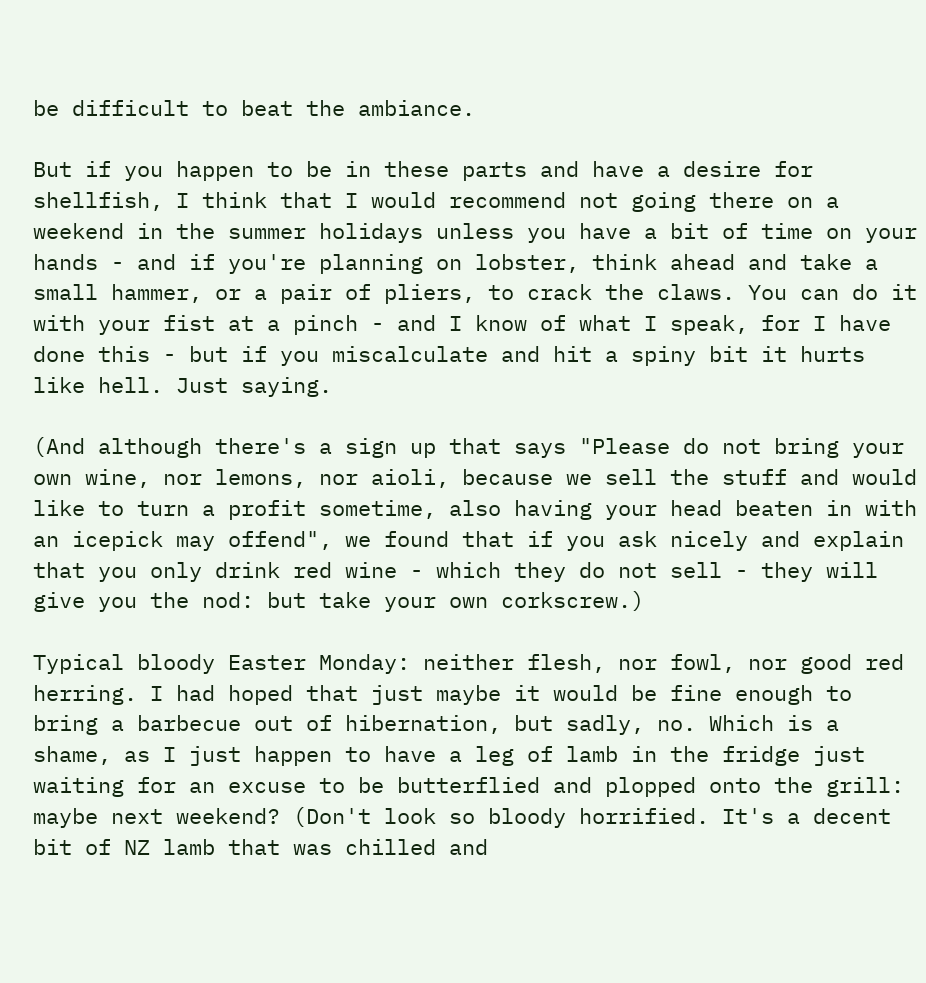be difficult to beat the ambiance.

But if you happen to be in these parts and have a desire for shellfish, I think that I would recommend not going there on a weekend in the summer holidays unless you have a bit of time on your hands - and if you're planning on lobster, think ahead and take a small hammer, or a pair of pliers, to crack the claws. You can do it with your fist at a pinch - and I know of what I speak, for I have done this - but if you miscalculate and hit a spiny bit it hurts like hell. Just saying.

(And although there's a sign up that says "Please do not bring your own wine, nor lemons, nor aioli, because we sell the stuff and would like to turn a profit sometime, also having your head beaten in with an icepick may offend", we found that if you ask nicely and explain that you only drink red wine - which they do not sell - they will give you the nod: but take your own corkscrew.)

Typical bloody Easter Monday: neither flesh, nor fowl, nor good red herring. I had hoped that just maybe it would be fine enough to bring a barbecue out of hibernation, but sadly, no. Which is a shame, as I just happen to have a leg of lamb in the fridge just waiting for an excuse to be butterflied and plopped onto the grill: maybe next weekend? (Don't look so bloody horrified. It's a decent bit of NZ lamb that was chilled and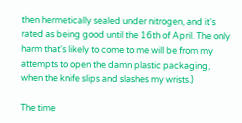then hermetically sealed under nitrogen, and it's rated as being good until the 16th of April. The only harm that's likely to come to me will be from my attempts to open the damn plastic packaging, when the knife slips and slashes my wrists.)

The time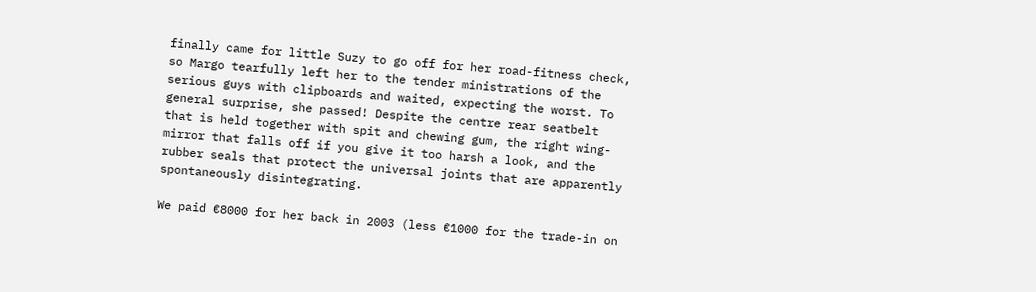finally came for little Suzy to go off for her road-fitness check, so Margo tearfully left her to the tender ministrations of the serious guys with clipboards and waited, expecting the worst. To general surprise, she passed! Despite the centre rear seatbelt that is held together with spit and chewing gum, the right wing-mirror that falls off if you give it too harsh a look, and the rubber seals that protect the universal joints that are apparently spontaneously disintegrating.

We paid €8000 for her back in 2003 (less €1000 for the trade-in on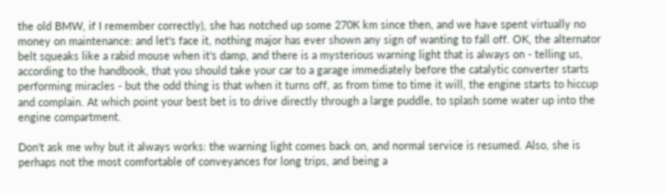the old BMW, if I remember correctly), she has notched up some 270K km since then, and we have spent virtually no money on maintenance: and let's face it, nothing major has ever shown any sign of wanting to fall off. OK, the alternator belt squeaks like a rabid mouse when it's damp, and there is a mysterious warning light that is always on - telling us, according to the handbook, that you should take your car to a garage immediately before the catalytic converter starts performing miracles - but the odd thing is that when it turns off, as from time to time it will, the engine starts to hiccup and complain. At which point your best bet is to drive directly through a large puddle, to splash some water up into the engine compartment.

Don't ask me why but it always works: the warning light comes back on, and normal service is resumed. Also, she is perhaps not the most comfortable of conveyances for long trips, and being a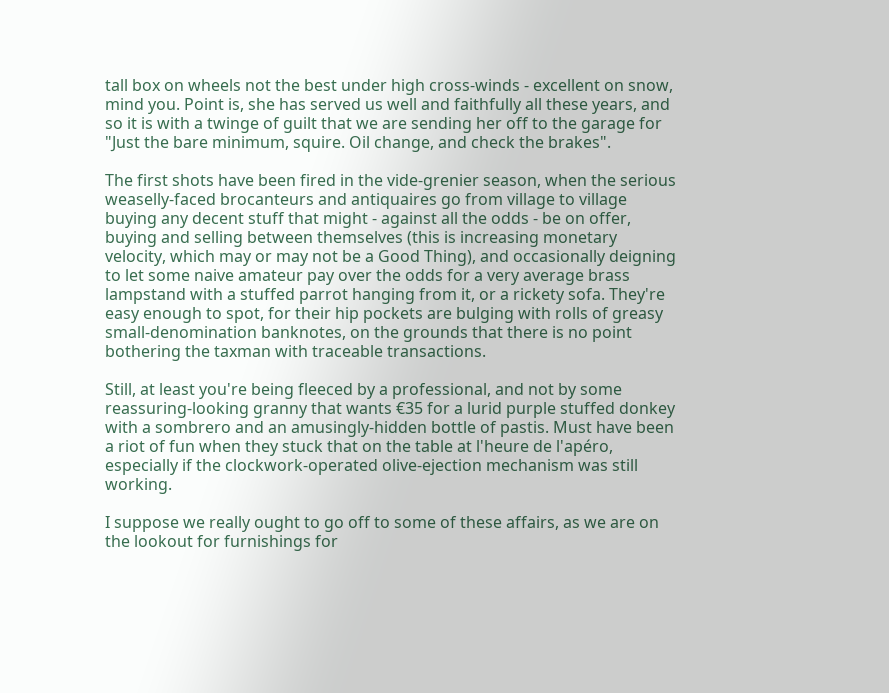tall box on wheels not the best under high cross-winds - excellent on snow, mind you. Point is, she has served us well and faithfully all these years, and so it is with a twinge of guilt that we are sending her off to the garage for "Just the bare minimum, squire. Oil change, and check the brakes".

The first shots have been fired in the vide-grenier season, when the serious weaselly-faced brocanteurs and antiquaires go from village to village buying any decent stuff that might - against all the odds - be on offer, buying and selling between themselves (this is increasing monetary velocity, which may or may not be a Good Thing), and occasionally deigning to let some naive amateur pay over the odds for a very average brass lampstand with a stuffed parrot hanging from it, or a rickety sofa. They're easy enough to spot, for their hip pockets are bulging with rolls of greasy small-denomination banknotes, on the grounds that there is no point bothering the taxman with traceable transactions.

Still, at least you're being fleeced by a professional, and not by some reassuring-looking granny that wants €35 for a lurid purple stuffed donkey with a sombrero and an amusingly-hidden bottle of pastis. Must have been a riot of fun when they stuck that on the table at l'heure de l'apéro, especially if the clockwork-operated olive-ejection mechanism was still working.

I suppose we really ought to go off to some of these affairs, as we are on the lookout for furnishings for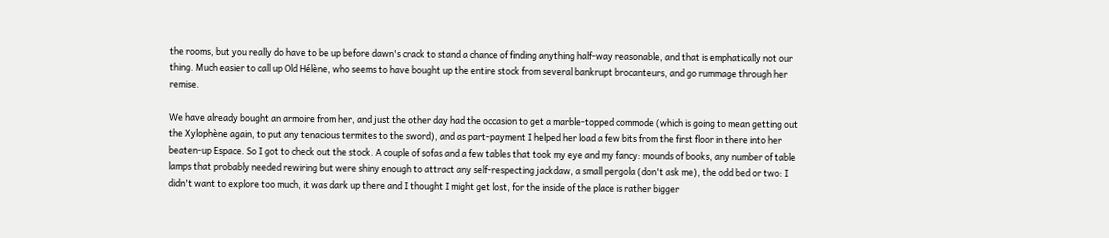the rooms, but you really do have to be up before dawn's crack to stand a chance of finding anything half-way reasonable, and that is emphatically not our thing. Much easier to call up Old Hélène, who seems to have bought up the entire stock from several bankrupt brocanteurs, and go rummage through her remise.

We have already bought an armoire from her, and just the other day had the occasion to get a marble-topped commode (which is going to mean getting out the Xylophène again, to put any tenacious termites to the sword), and as part-payment I helped her load a few bits from the first floor in there into her beaten-up Espace. So I got to check out the stock. A couple of sofas and a few tables that took my eye and my fancy: mounds of books, any number of table lamps that probably needed rewiring but were shiny enough to attract any self-respecting jackdaw, a small pergola (don't ask me), the odd bed or two: I didn't want to explore too much, it was dark up there and I thought I might get lost, for the inside of the place is rather bigger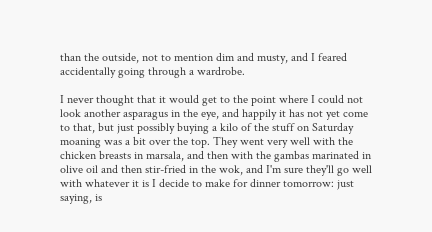than the outside, not to mention dim and musty, and I feared accidentally going through a wardrobe.

I never thought that it would get to the point where I could not look another asparagus in the eye, and happily it has not yet come to that, but just possibly buying a kilo of the stuff on Saturday moaning was a bit over the top. They went very well with the chicken breasts in marsala, and then with the gambas marinated in olive oil and then stir-fried in the wok, and I'm sure they'll go well with whatever it is I decide to make for dinner tomorrow: just saying, is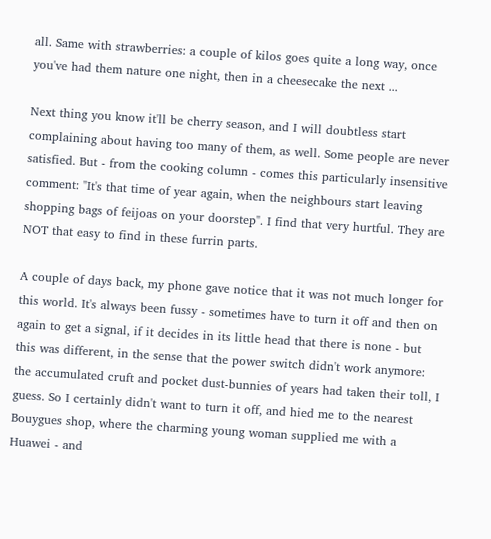all. Same with strawberries: a couple of kilos goes quite a long way, once you've had them nature one night, then in a cheesecake the next ...

Next thing you know it'll be cherry season, and I will doubtless start complaining about having too many of them, as well. Some people are never satisfied. But - from the cooking column - comes this particularly insensitive comment: "It's that time of year again, when the neighbours start leaving shopping bags of feijoas on your doorstep". I find that very hurtful. They are NOT that easy to find in these furrin parts.

A couple of days back, my phone gave notice that it was not much longer for this world. It's always been fussy - sometimes have to turn it off and then on again to get a signal, if it decides in its little head that there is none - but this was different, in the sense that the power switch didn't work anymore: the accumulated cruft and pocket dust-bunnies of years had taken their toll, I guess. So I certainly didn't want to turn it off, and hied me to the nearest Bouygues shop, where the charming young woman supplied me with a Huawei - and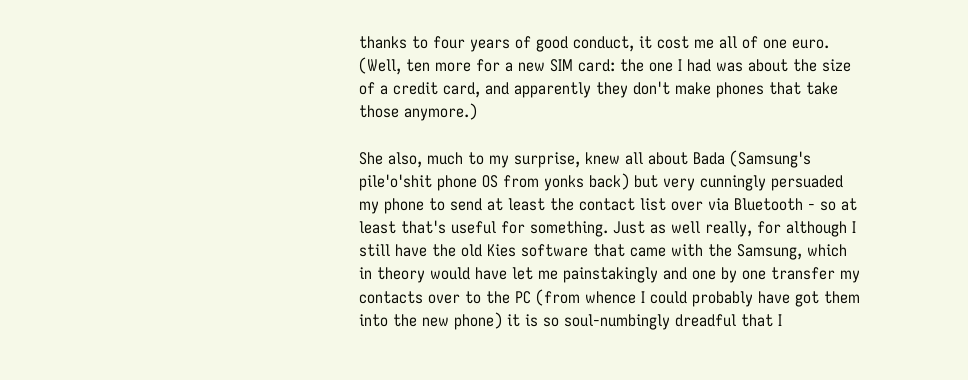thanks to four years of good conduct, it cost me all of one euro. (Well, ten more for a new SIM card: the one I had was about the size of a credit card, and apparently they don't make phones that take those anymore.)

She also, much to my surprise, knew all about Bada (Samsung's pile'o'shit phone OS from yonks back) but very cunningly persuaded my phone to send at least the contact list over via Bluetooth - so at least that's useful for something. Just as well really, for although I still have the old Kies software that came with the Samsung, which in theory would have let me painstakingly and one by one transfer my contacts over to the PC (from whence I could probably have got them into the new phone) it is so soul-numbingly dreadful that I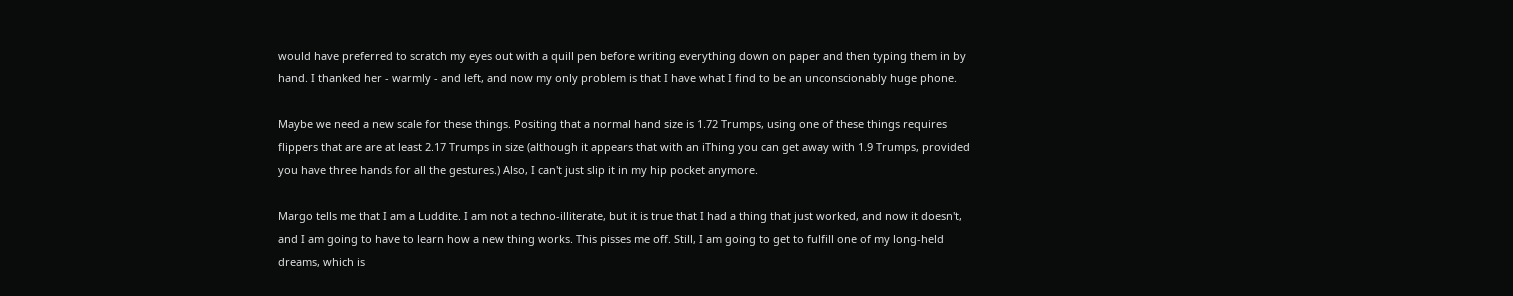would have preferred to scratch my eyes out with a quill pen before writing everything down on paper and then typing them in by hand. I thanked her - warmly - and left, and now my only problem is that I have what I find to be an unconscionably huge phone.

Maybe we need a new scale for these things. Positing that a normal hand size is 1.72 Trumps, using one of these things requires flippers that are are at least 2.17 Trumps in size (although it appears that with an iThing you can get away with 1.9 Trumps, provided you have three hands for all the gestures.) Also, I can't just slip it in my hip pocket anymore.

Margo tells me that I am a Luddite. I am not a techno-illiterate, but it is true that I had a thing that just worked, and now it doesn't, and I am going to have to learn how a new thing works. This pisses me off. Still, I am going to get to fulfill one of my long-held dreams, which is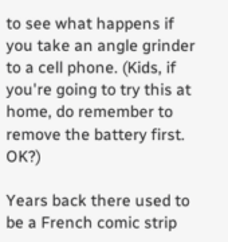to see what happens if you take an angle grinder to a cell phone. (Kids, if you're going to try this at home, do remember to remove the battery first. OK?)

Years back there used to be a French comic strip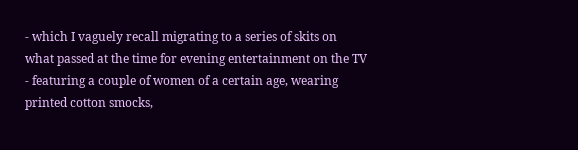- which I vaguely recall migrating to a series of skits on what passed at the time for evening entertainment on the TV - featuring a couple of women of a certain age, wearing printed cotton smocks,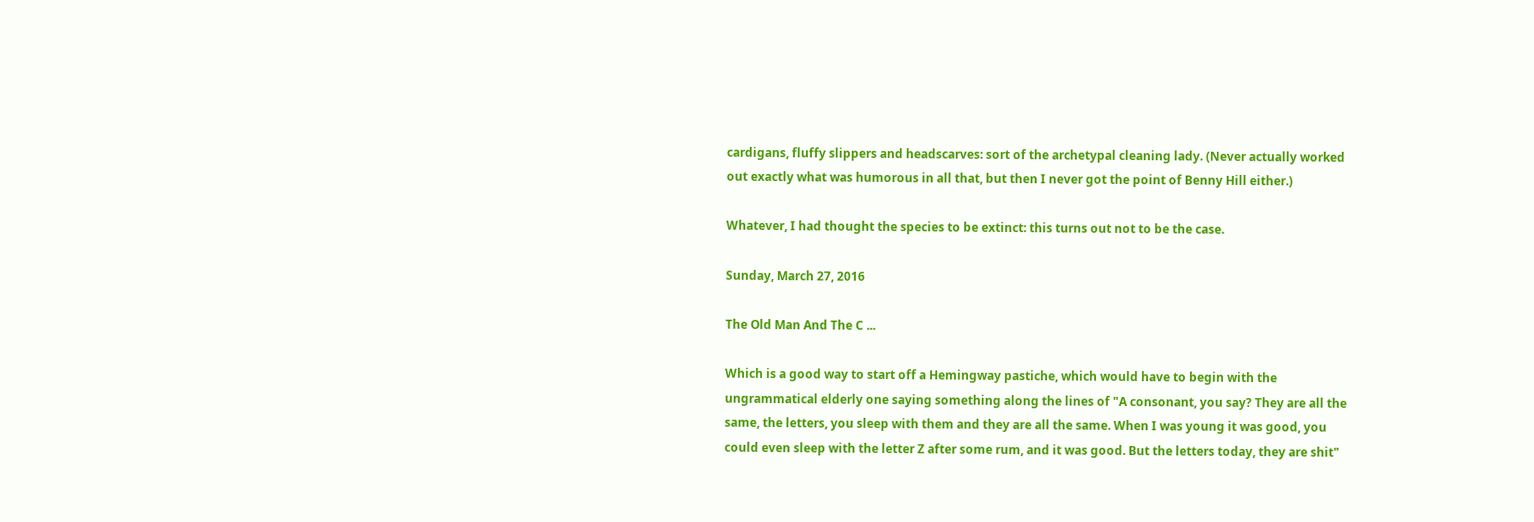cardigans, fluffy slippers and headscarves: sort of the archetypal cleaning lady. (Never actually worked out exactly what was humorous in all that, but then I never got the point of Benny Hill either.)

Whatever, I had thought the species to be extinct: this turns out not to be the case.

Sunday, March 27, 2016

The Old Man And The C ...

Which is a good way to start off a Hemingway pastiche, which would have to begin with the ungrammatical elderly one saying something along the lines of "A consonant, you say? They are all the same, the letters, you sleep with them and they are all the same. When I was young it was good, you could even sleep with the letter Z after some rum, and it was good. But the letters today, they are shit"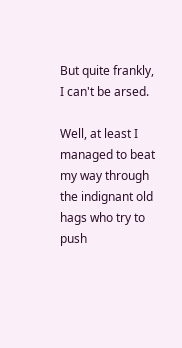But quite frankly, I can't be arsed.

Well, at least I managed to beat my way through the indignant old hags who try to push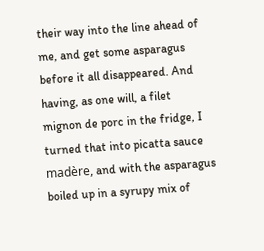their way into the line ahead of me, and get some asparagus before it all disappeared. And having, as one will, a filet mignon de porc in the fridge, I turned that into picatta sauce madère, and with the asparagus boiled up in a syrupy mix of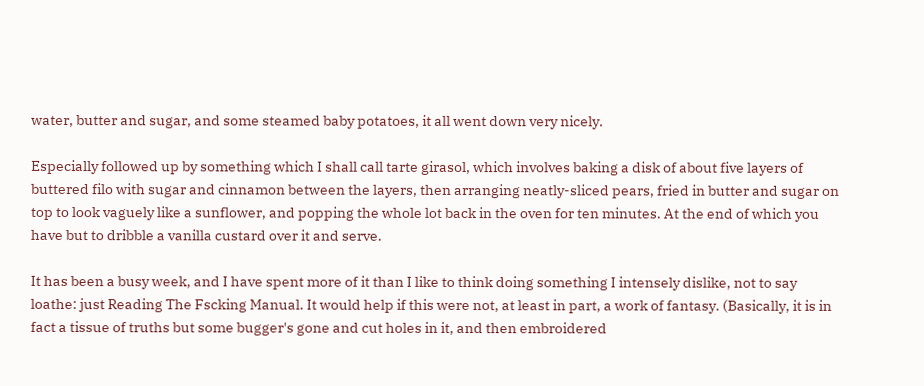water, butter and sugar, and some steamed baby potatoes, it all went down very nicely.

Especially followed up by something which I shall call tarte girasol, which involves baking a disk of about five layers of buttered filo with sugar and cinnamon between the layers, then arranging neatly-sliced pears, fried in butter and sugar on top to look vaguely like a sunflower, and popping the whole lot back in the oven for ten minutes. At the end of which you have but to dribble a vanilla custard over it and serve.

It has been a busy week, and I have spent more of it than I like to think doing something I intensely dislike, not to say loathe: just Reading The Fscking Manual. It would help if this were not, at least in part, a work of fantasy. (Basically, it is in fact a tissue of truths but some bugger's gone and cut holes in it, and then embroidered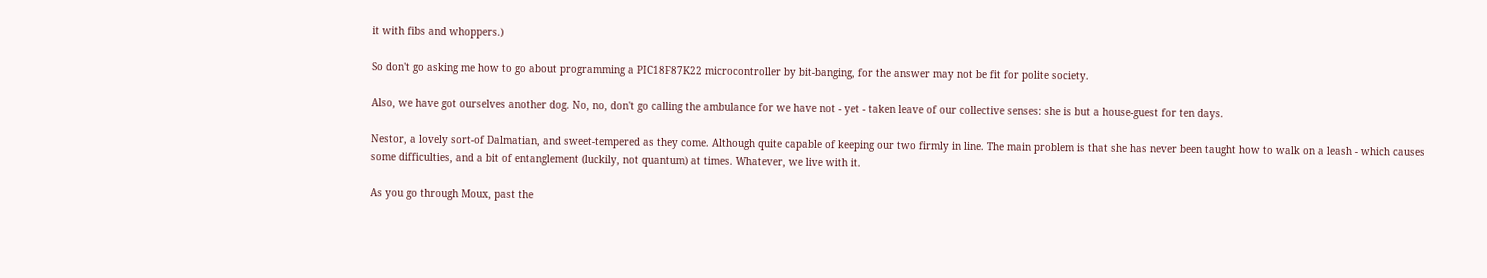it with fibs and whoppers.)

So don't go asking me how to go about programming a PIC18F87K22 microcontroller by bit-banging, for the answer may not be fit for polite society.

Also, we have got ourselves another dog. No, no, don't go calling the ambulance for we have not - yet - taken leave of our collective senses: she is but a house-guest for ten days.

Nestor, a lovely sort-of Dalmatian, and sweet-tempered as they come. Although quite capable of keeping our two firmly in line. The main problem is that she has never been taught how to walk on a leash - which causes some difficulties, and a bit of entanglement (luckily, not quantum) at times. Whatever, we live with it.

As you go through Moux, past the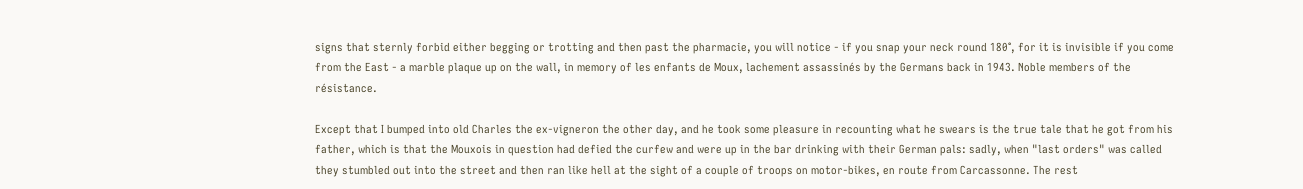signs that sternly forbid either begging or trotting and then past the pharmacie, you will notice - if you snap your neck round 180°, for it is invisible if you come from the East - a marble plaque up on the wall, in memory of les enfants de Moux, lachement assassinés by the Germans back in 1943. Noble members of the résistance.

Except that I bumped into old Charles the ex-vigneron the other day, and he took some pleasure in recounting what he swears is the true tale that he got from his father, which is that the Mouxois in question had defied the curfew and were up in the bar drinking with their German pals: sadly, when "last orders" was called they stumbled out into the street and then ran like hell at the sight of a couple of troops on motor-bikes, en route from Carcassonne. The rest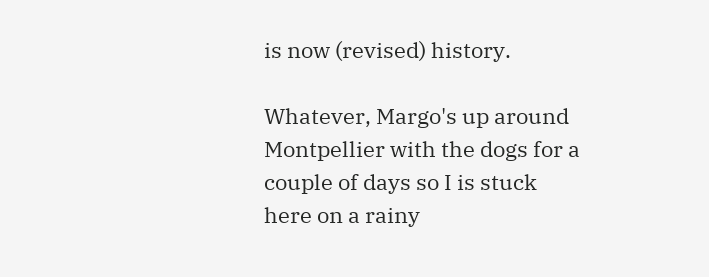is now (revised) history.

Whatever, Margo's up around Montpellier with the dogs for a couple of days so I is stuck here on a rainy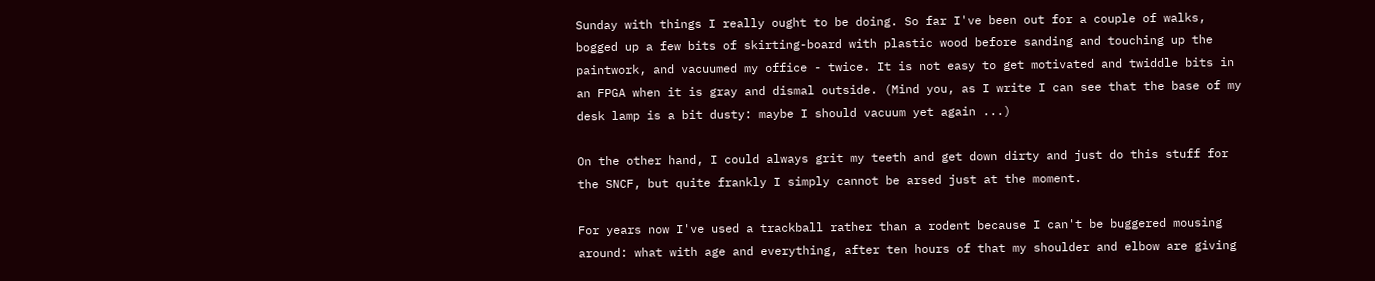Sunday with things I really ought to be doing. So far I've been out for a couple of walks, bogged up a few bits of skirting-board with plastic wood before sanding and touching up the paintwork, and vacuumed my office - twice. It is not easy to get motivated and twiddle bits in an FPGA when it is gray and dismal outside. (Mind you, as I write I can see that the base of my desk lamp is a bit dusty: maybe I should vacuum yet again ...)

On the other hand, I could always grit my teeth and get down dirty and just do this stuff for the SNCF, but quite frankly I simply cannot be arsed just at the moment.

For years now I've used a trackball rather than a rodent because I can't be buggered mousing around: what with age and everything, after ten hours of that my shoulder and elbow are giving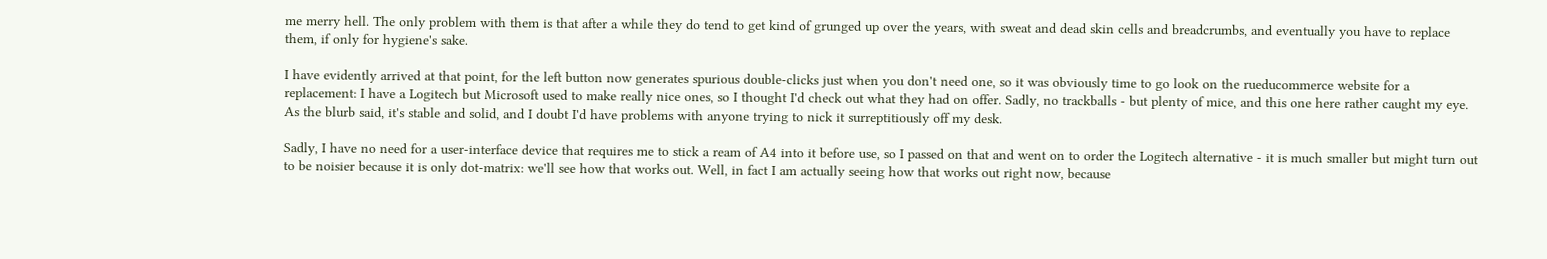me merry hell. The only problem with them is that after a while they do tend to get kind of grunged up over the years, with sweat and dead skin cells and breadcrumbs, and eventually you have to replace them, if only for hygiene's sake.

I have evidently arrived at that point, for the left button now generates spurious double-clicks just when you don't need one, so it was obviously time to go look on the rueducommerce website for a replacement: I have a Logitech but Microsoft used to make really nice ones, so I thought I'd check out what they had on offer. Sadly, no trackballs - but plenty of mice, and this one here rather caught my eye. As the blurb said, it's stable and solid, and I doubt I'd have problems with anyone trying to nick it surreptitiously off my desk.

Sadly, I have no need for a user-interface device that requires me to stick a ream of A4 into it before use, so I passed on that and went on to order the Logitech alternative - it is much smaller but might turn out to be noisier because it is only dot-matrix: we'll see how that works out. Well, in fact I am actually seeing how that works out right now, because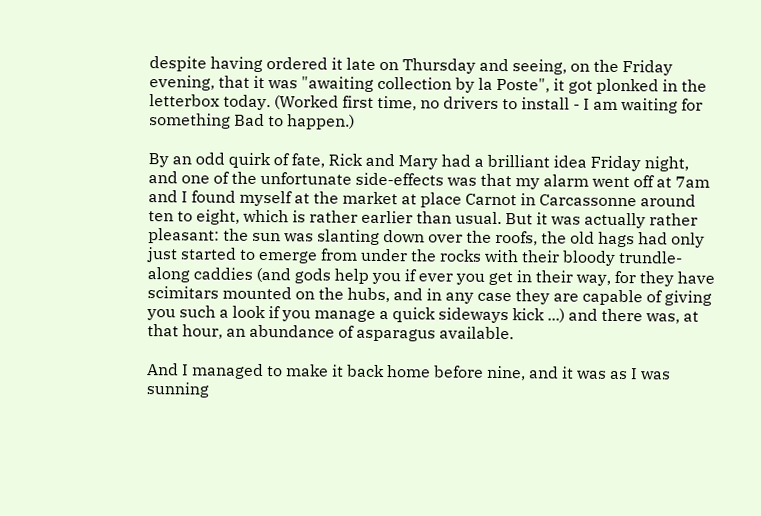despite having ordered it late on Thursday and seeing, on the Friday evening, that it was "awaiting collection by la Poste", it got plonked in the letterbox today. (Worked first time, no drivers to install - I am waiting for something Bad to happen.)

By an odd quirk of fate, Rick and Mary had a brilliant idea Friday night, and one of the unfortunate side-effects was that my alarm went off at 7am and I found myself at the market at place Carnot in Carcassonne around ten to eight, which is rather earlier than usual. But it was actually rather pleasant: the sun was slanting down over the roofs, the old hags had only just started to emerge from under the rocks with their bloody trundle-along caddies (and gods help you if ever you get in their way, for they have scimitars mounted on the hubs, and in any case they are capable of giving you such a look if you manage a quick sideways kick ...) and there was, at that hour, an abundance of asparagus available.

And I managed to make it back home before nine, and it was as I was sunning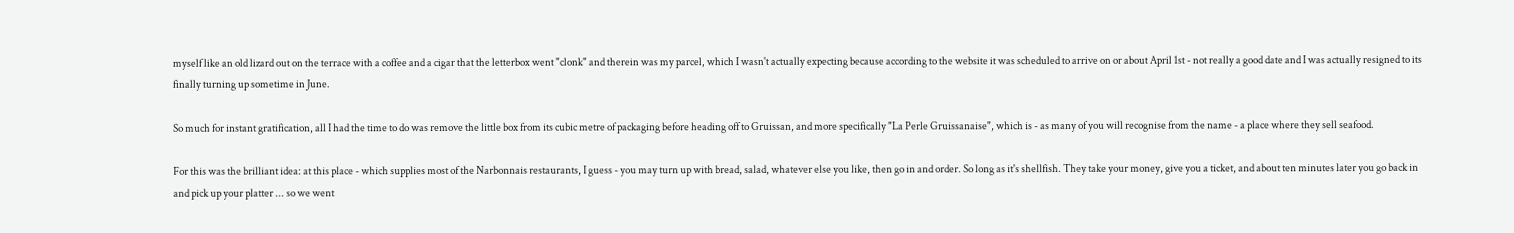myself like an old lizard out on the terrace with a coffee and a cigar that the letterbox went "clonk" and therein was my parcel, which I wasn't actually expecting because according to the website it was scheduled to arrive on or about April 1st - not really a good date and I was actually resigned to its finally turning up sometime in June.

So much for instant gratification, all I had the time to do was remove the little box from its cubic metre of packaging before heading off to Gruissan, and more specifically "La Perle Gruissanaise", which is - as many of you will recognise from the name - a place where they sell seafood.

For this was the brilliant idea: at this place - which supplies most of the Narbonnais restaurants, I guess - you may turn up with bread, salad, whatever else you like, then go in and order. So long as it's shellfish. They take your money, give you a ticket, and about ten minutes later you go back in and pick up your platter ... so we went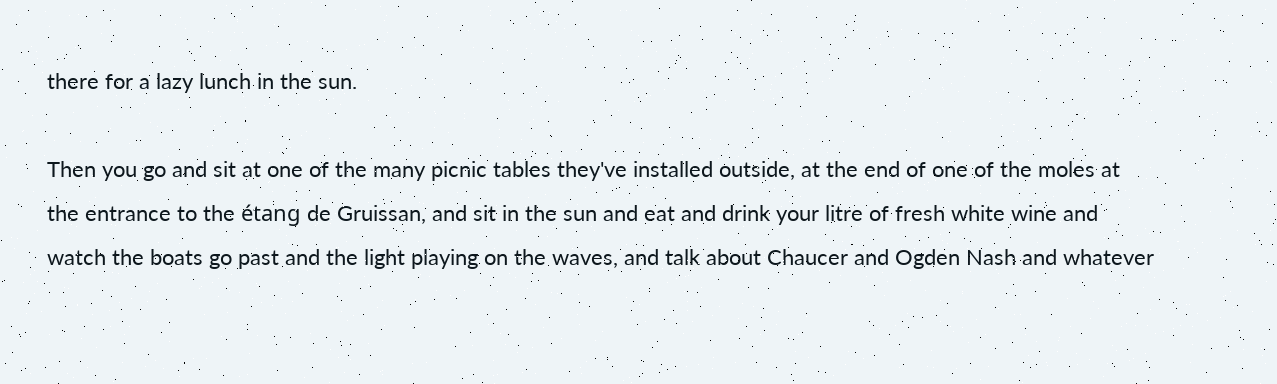there for a lazy lunch in the sun.

Then you go and sit at one of the many picnic tables they've installed outside, at the end of one of the moles at the entrance to the étang de Gruissan, and sit in the sun and eat and drink your litre of fresh white wine and watch the boats go past and the light playing on the waves, and talk about Chaucer and Ogden Nash and whatever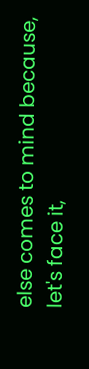else comes to mind because, let's face it,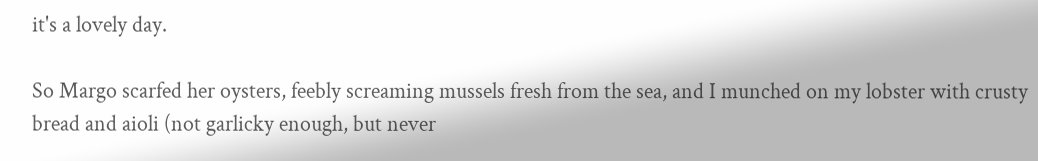it's a lovely day.

So Margo scarfed her oysters, feebly screaming mussels fresh from the sea, and I munched on my lobster with crusty bread and aioli (not garlicky enough, but never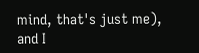mind, that's just me), and I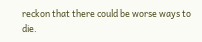reckon that there could be worse ways to die.